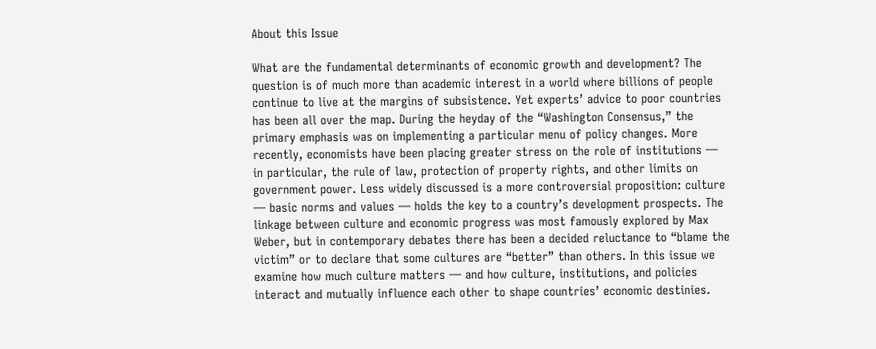About this Issue

What are the fundamental determinants of economic growth and development? The question is of much more than academic interest in a world where billions of people continue to live at the margins of subsistence. Yet experts’ advice to poor countries has been all over the map. During the heyday of the “Washington Consensus,” the primary emphasis was on implementing a particular menu of policy changes. More recently, economists have been placing greater stress on the role of institutions — in particular, the rule of law, protection of property rights, and other limits on government power. Less widely discussed is a more controversial proposition: culture — basic norms and values — holds the key to a country’s development prospects. The linkage between culture and economic progress was most famously explored by Max Weber, but in contemporary debates there has been a decided reluctance to “blame the victim” or to declare that some cultures are “better” than others. In this issue we examine how much culture matters — and how culture, institutions, and policies interact and mutually influence each other to shape countries’ economic destinies.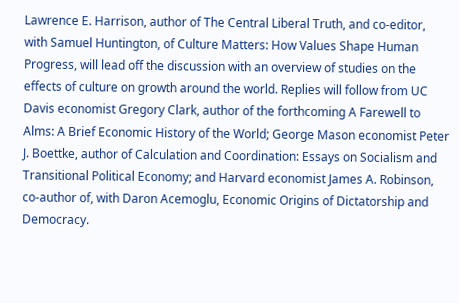Lawrence E. Harrison, author of The Central Liberal Truth, and co-editor, with Samuel Huntington, of Culture Matters: How Values Shape Human Progress, will lead off the discussion with an overview of studies on the effects of culture on growth around the world. Replies will follow from UC Davis economist Gregory Clark, author of the forthcoming A Farewell to Alms: A Brief Economic History of the World; George Mason economist Peter J. Boettke, author of Calculation and Coordination: Essays on Socialism and Transitional Political Economy; and Harvard economist James A. Robinson, co-author of, with Daron Acemoglu, Economic Origins of Dictatorship and Democracy.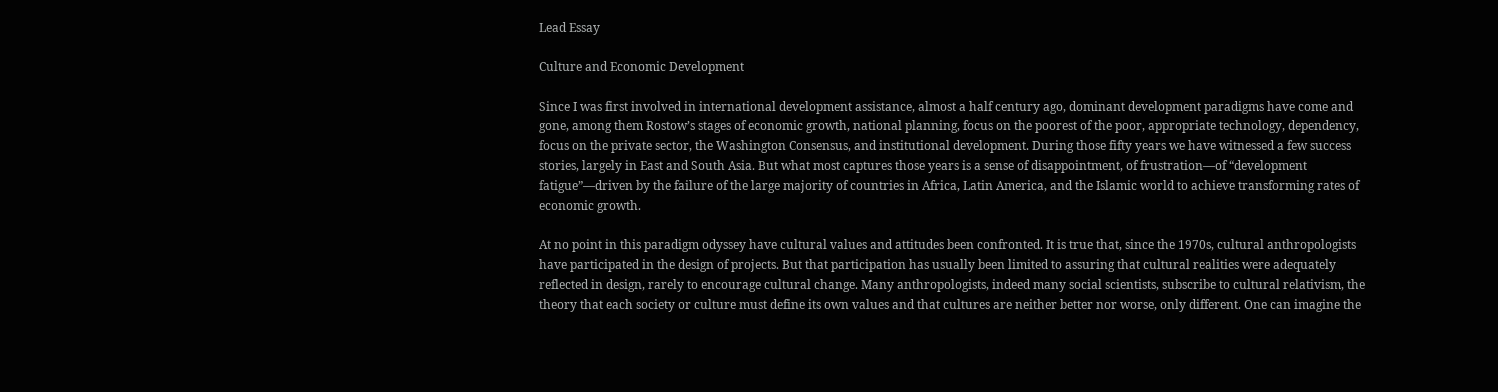Lead Essay

Culture and Economic Development

Since I was first involved in international development assistance, almost a half century ago, dominant development paradigms have come and gone, among them Rostow’s stages of economic growth, national planning, focus on the poorest of the poor, appropriate technology, dependency, focus on the private sector, the Washington Consensus, and institutional development. During those fifty years we have witnessed a few success stories, largely in East and South Asia. But what most captures those years is a sense of disappointment, of frustration—of “development fatigue”—driven by the failure of the large majority of countries in Africa, Latin America, and the Islamic world to achieve transforming rates of economic growth.

At no point in this paradigm odyssey have cultural values and attitudes been confronted. It is true that, since the 1970s, cultural anthropologists have participated in the design of projects. But that participation has usually been limited to assuring that cultural realities were adequately reflected in design, rarely to encourage cultural change. Many anthropologists, indeed many social scientists, subscribe to cultural relativism, the theory that each society or culture must define its own values and that cultures are neither better nor worse, only different. One can imagine the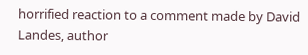horrified reaction to a comment made by David Landes, author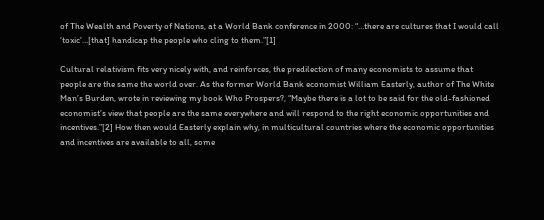of The Wealth and Poverty of Nations, at a World Bank conference in 2000: “…there are cultures that I would call ‘toxic’…[that] handicap the people who cling to them.”[1]

Cultural relativism fits very nicely with, and reinforces, the predilection of many economists to assume that people are the same the world over. As the former World Bank economist William Easterly, author of The White Man’s Burden, wrote in reviewing my book Who Prospers?, “Maybe there is a lot to be said for the old-fashioned economist’s view that people are the same everywhere and will respond to the right economic opportunities and incentives.”[2] How then would Easterly explain why, in multicultural countries where the economic opportunities and incentives are available to all, some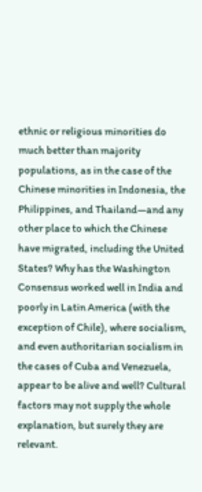ethnic or religious minorities do much better than majority populations, as in the case of the Chinese minorities in Indonesia, the Philippines, and Thailand—and any other place to which the Chinese have migrated, including the United States? Why has the Washington Consensus worked well in India and poorly in Latin America (with the exception of Chile), where socialism, and even authoritarian socialism in the cases of Cuba and Venezuela, appear to be alive and well? Cultural factors may not supply the whole explanation, but surely they are relevant.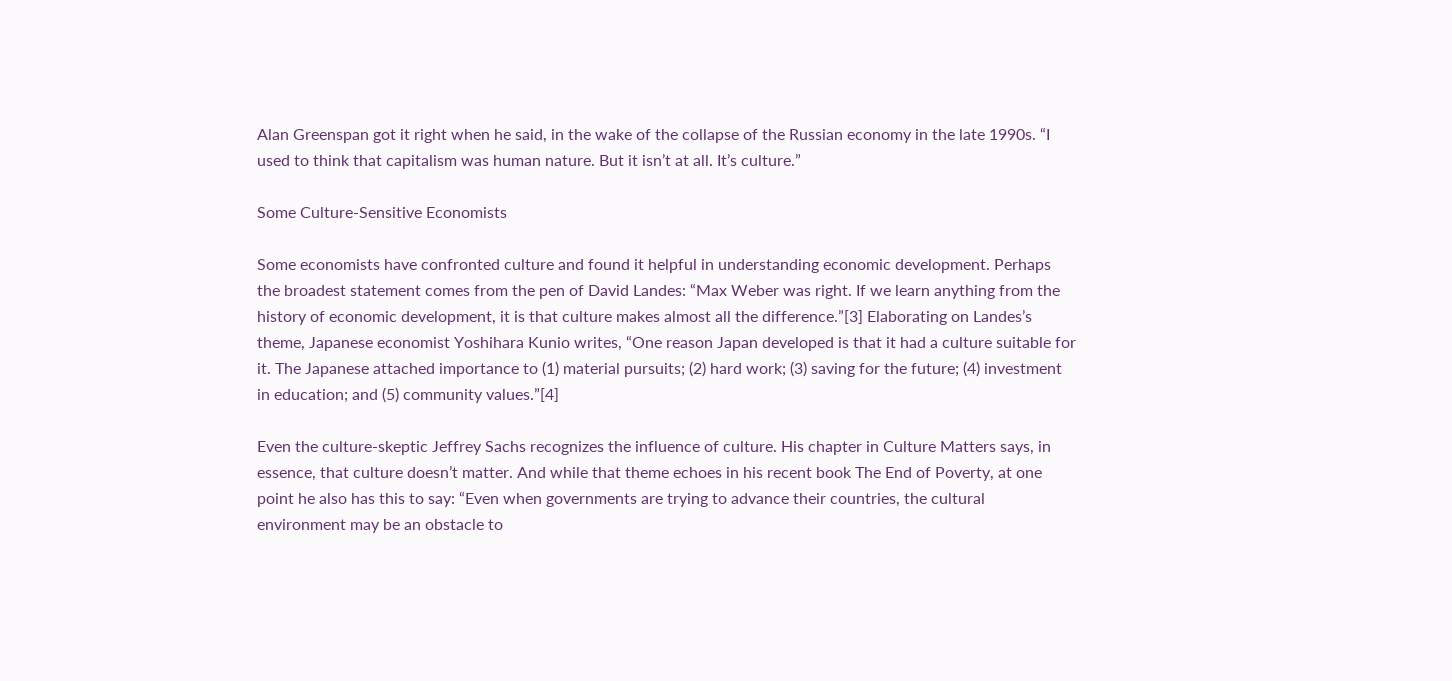Alan Greenspan got it right when he said, in the wake of the collapse of the Russian economy in the late 1990s. “I used to think that capitalism was human nature. But it isn’t at all. It’s culture.”

Some Culture-Sensitive Economists

Some economists have confronted culture and found it helpful in understanding economic development. Perhaps the broadest statement comes from the pen of David Landes: “Max Weber was right. If we learn anything from the history of economic development, it is that culture makes almost all the difference.”[3] Elaborating on Landes’s theme, Japanese economist Yoshihara Kunio writes, “One reason Japan developed is that it had a culture suitable for it. The Japanese attached importance to (1) material pursuits; (2) hard work; (3) saving for the future; (4) investment in education; and (5) community values.”[4]

Even the culture-skeptic Jeffrey Sachs recognizes the influence of culture. His chapter in Culture Matters says, in essence, that culture doesn’t matter. And while that theme echoes in his recent book The End of Poverty, at one point he also has this to say: “Even when governments are trying to advance their countries, the cultural environment may be an obstacle to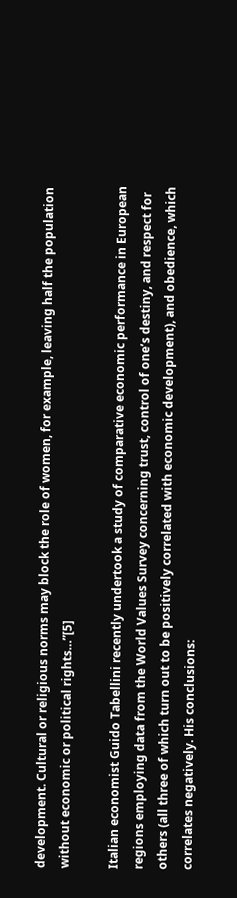development. Cultural or religious norms may block the role of women, for example, leaving half the population without economic or political rights…”[5]

Italian economist Guido Tabellini recently undertook a study of comparative economic performance in European regions employing data from the World Values Survey concerning trust, control of one’s destiny, and respect for others (all three of which turn out to be positively correlated with economic development), and obedience, which correlates negatively. His conclusions: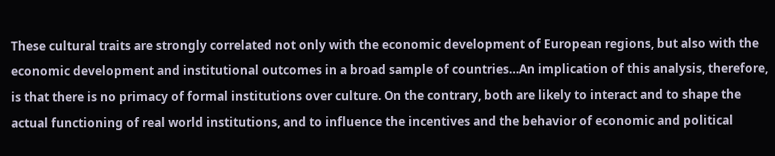These cultural traits are strongly correlated not only with the economic development of European regions, but also with the economic development and institutional outcomes in a broad sample of countries…An implication of this analysis, therefore, is that there is no primacy of formal institutions over culture. On the contrary, both are likely to interact and to shape the actual functioning of real world institutions, and to influence the incentives and the behavior of economic and political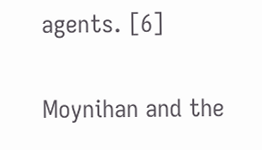agents. [6]

Moynihan and the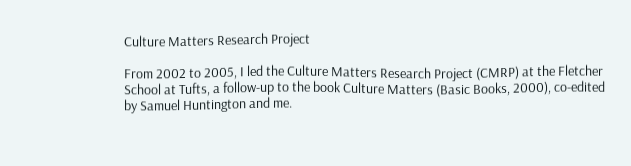Culture Matters Research Project

From 2002 to 2005, I led the Culture Matters Research Project (CMRP) at the Fletcher School at Tufts, a follow-up to the book Culture Matters (Basic Books, 2000), co-edited by Samuel Huntington and me.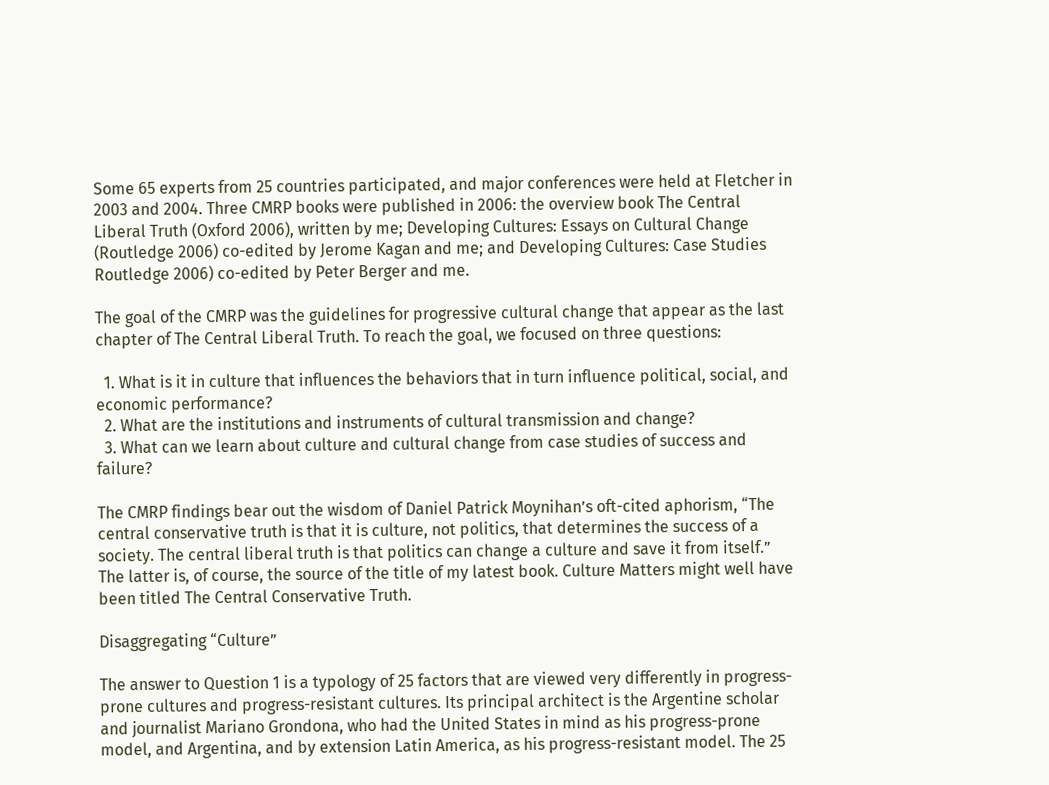Some 65 experts from 25 countries participated, and major conferences were held at Fletcher in 2003 and 2004. Three CMRP books were published in 2006: the overview book The Central Liberal Truth (Oxford 2006), written by me; Developing Cultures: Essays on Cultural Change (Routledge 2006) co-edited by Jerome Kagan and me; and Developing Cultures: Case Studies Routledge 2006) co-edited by Peter Berger and me.

The goal of the CMRP was the guidelines for progressive cultural change that appear as the last chapter of The Central Liberal Truth. To reach the goal, we focused on three questions:

  1. What is it in culture that influences the behaviors that in turn influence political, social, and economic performance?
  2. What are the institutions and instruments of cultural transmission and change?
  3. What can we learn about culture and cultural change from case studies of success and failure?

The CMRP findings bear out the wisdom of Daniel Patrick Moynihan’s oft-cited aphorism, “The central conservative truth is that it is culture, not politics, that determines the success of a society. The central liberal truth is that politics can change a culture and save it from itself.” The latter is, of course, the source of the title of my latest book. Culture Matters might well have been titled The Central Conservative Truth.

Disaggregating “Culture”

The answer to Question 1 is a typology of 25 factors that are viewed very differently in progress-prone cultures and progress-resistant cultures. Its principal architect is the Argentine scholar and journalist Mariano Grondona, who had the United States in mind as his progress-prone model, and Argentina, and by extension Latin America, as his progress-resistant model. The 25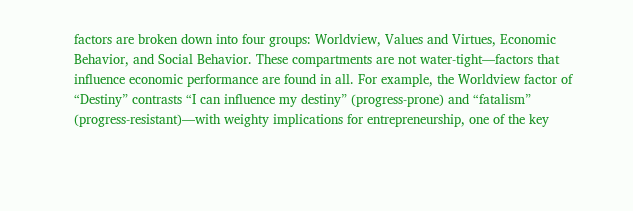factors are broken down into four groups: Worldview, Values and Virtues, Economic Behavior, and Social Behavior. These compartments are not water-tight—factors that influence economic performance are found in all. For example, the Worldview factor of “Destiny” contrasts “I can influence my destiny” (progress-prone) and “fatalism” (progress-resistant)—with weighty implications for entrepreneurship, one of the key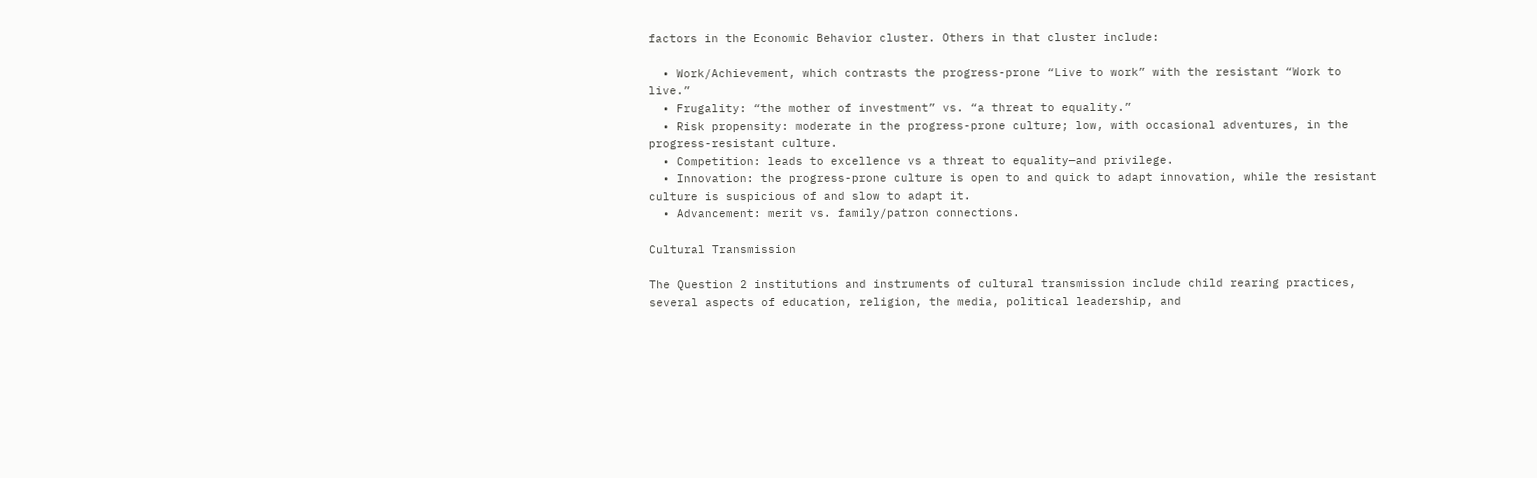factors in the Economic Behavior cluster. Others in that cluster include:

  • Work/Achievement, which contrasts the progress-prone “Live to work” with the resistant “Work to live.”
  • Frugality: “the mother of investment” vs. “a threat to equality.”
  • Risk propensity: moderate in the progress-prone culture; low, with occasional adventures, in the progress-resistant culture.
  • Competition: leads to excellence vs a threat to equality—and privilege.
  • Innovation: the progress-prone culture is open to and quick to adapt innovation, while the resistant culture is suspicious of and slow to adapt it.
  • Advancement: merit vs. family/patron connections.

Cultural Transmission

The Question 2 institutions and instruments of cultural transmission include child rearing practices, several aspects of education, religion, the media, political leadership, and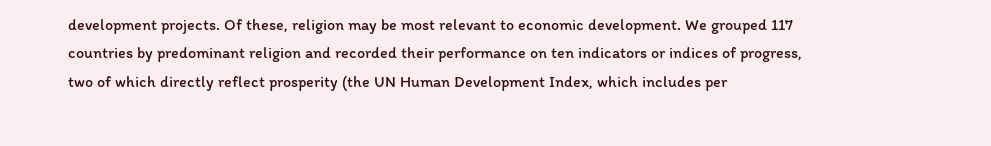development projects. Of these, religion may be most relevant to economic development. We grouped 117 countries by predominant religion and recorded their performance on ten indicators or indices of progress, two of which directly reflect prosperity (the UN Human Development Index, which includes per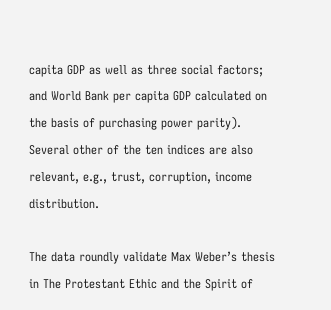capita GDP as well as three social factors; and World Bank per capita GDP calculated on the basis of purchasing power parity). Several other of the ten indices are also relevant, e.g., trust, corruption, income distribution.

The data roundly validate Max Weber’s thesis in The Protestant Ethic and the Spirit of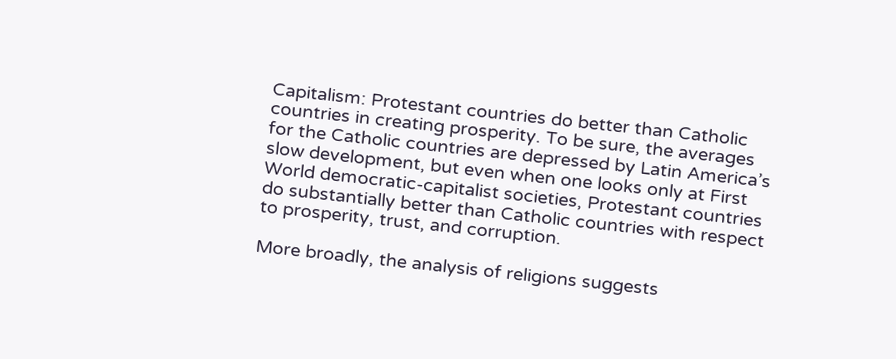Capitalism: Protestant countries do better than Catholic countries in creating prosperity. To be sure, the averages for the Catholic countries are depressed by Latin America’s slow development, but even when one looks only at First World democratic-capitalist societies, Protestant countries do substantially better than Catholic countries with respect to prosperity, trust, and corruption.

More broadly, the analysis of religions suggests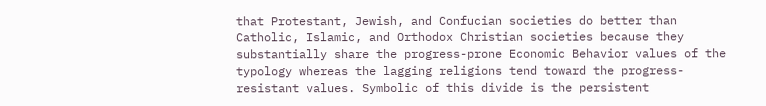that Protestant, Jewish, and Confucian societies do better than Catholic, Islamic, and Orthodox Christian societies because they substantially share the progress-prone Economic Behavior values of the typology whereas the lagging religions tend toward the progress-resistant values. Symbolic of this divide is the persistent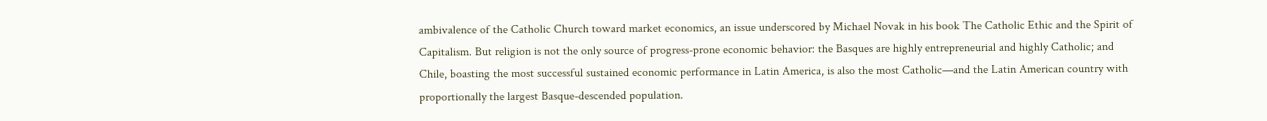ambivalence of the Catholic Church toward market economics, an issue underscored by Michael Novak in his book The Catholic Ethic and the Spirit of Capitalism. But religion is not the only source of progress-prone economic behavior: the Basques are highly entrepreneurial and highly Catholic; and Chile, boasting the most successful sustained economic performance in Latin America, is also the most Catholic—and the Latin American country with proportionally the largest Basque-descended population.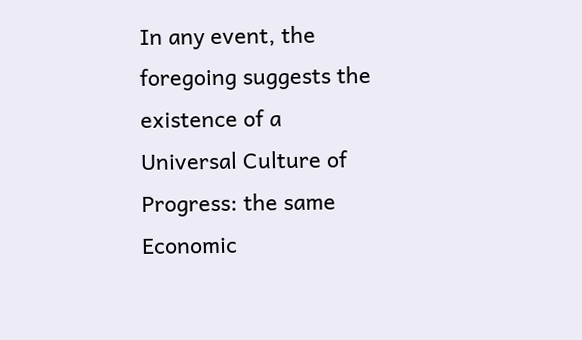In any event, the foregoing suggests the existence of a Universal Culture of Progress: the same Economic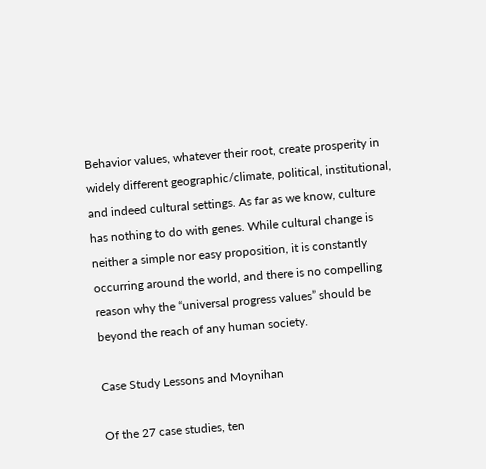Behavior values, whatever their root, create prosperity in widely different geographic/climate, political, institutional, and indeed cultural settings. As far as we know, culture has nothing to do with genes. While cultural change is neither a simple nor easy proposition, it is constantly occurring around the world, and there is no compelling reason why the “universal progress values” should be beyond the reach of any human society.

Case Study Lessons and Moynihan

Of the 27 case studies, ten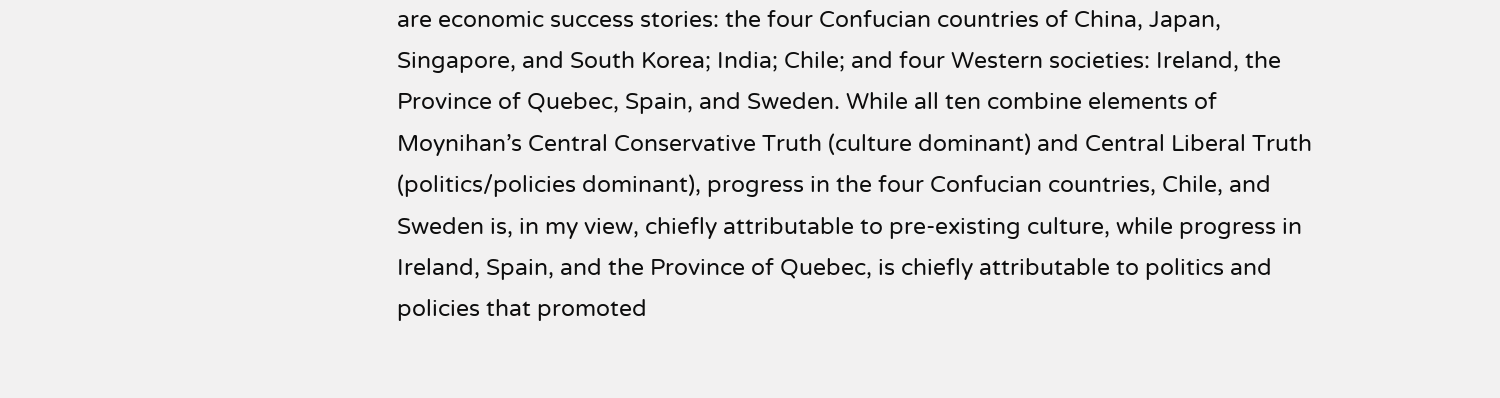are economic success stories: the four Confucian countries of China, Japan, Singapore, and South Korea; India; Chile; and four Western societies: Ireland, the Province of Quebec, Spain, and Sweden. While all ten combine elements of Moynihan’s Central Conservative Truth (culture dominant) and Central Liberal Truth (politics/policies dominant), progress in the four Confucian countries, Chile, and Sweden is, in my view, chiefly attributable to pre-existing culture, while progress in Ireland, Spain, and the Province of Quebec, is chiefly attributable to politics and policies that promoted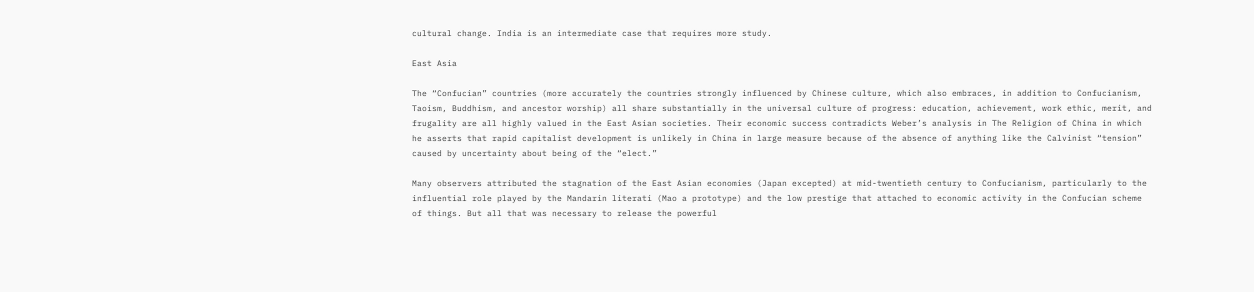cultural change. India is an intermediate case that requires more study.

East Asia

The “Confucian” countries (more accurately the countries strongly influenced by Chinese culture, which also embraces, in addition to Confucianism, Taoism, Buddhism, and ancestor worship) all share substantially in the universal culture of progress: education, achievement, work ethic, merit, and frugality are all highly valued in the East Asian societies. Their economic success contradicts Weber’s analysis in The Religion of China in which he asserts that rapid capitalist development is unlikely in China in large measure because of the absence of anything like the Calvinist “tension” caused by uncertainty about being of the “elect.”

Many observers attributed the stagnation of the East Asian economies (Japan excepted) at mid-twentieth century to Confucianism, particularly to the influential role played by the Mandarin literati (Mao a prototype) and the low prestige that attached to economic activity in the Confucian scheme of things. But all that was necessary to release the powerful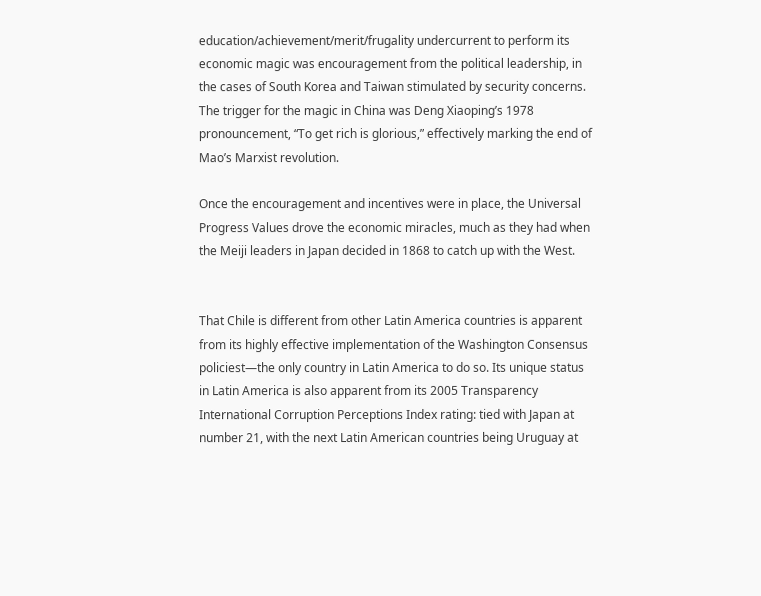education/achievement/merit/frugality undercurrent to perform its economic magic was encouragement from the political leadership, in the cases of South Korea and Taiwan stimulated by security concerns. The trigger for the magic in China was Deng Xiaoping’s 1978 pronouncement, “To get rich is glorious,” effectively marking the end of Mao’s Marxist revolution.

Once the encouragement and incentives were in place, the Universal Progress Values drove the economic miracles, much as they had when the Meiji leaders in Japan decided in 1868 to catch up with the West.


That Chile is different from other Latin America countries is apparent from its highly effective implementation of the Washington Consensus policiest—the only country in Latin America to do so. Its unique status in Latin America is also apparent from its 2005 Transparency International Corruption Perceptions Index rating: tied with Japan at number 21, with the next Latin American countries being Uruguay at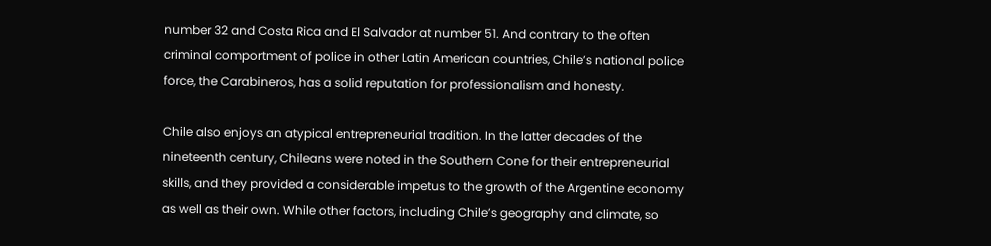number 32 and Costa Rica and El Salvador at number 51. And contrary to the often criminal comportment of police in other Latin American countries, Chile’s national police force, the Carabineros, has a solid reputation for professionalism and honesty.

Chile also enjoys an atypical entrepreneurial tradition. In the latter decades of the nineteenth century, Chileans were noted in the Southern Cone for their entrepreneurial skills, and they provided a considerable impetus to the growth of the Argentine economy as well as their own. While other factors, including Chile’s geography and climate, so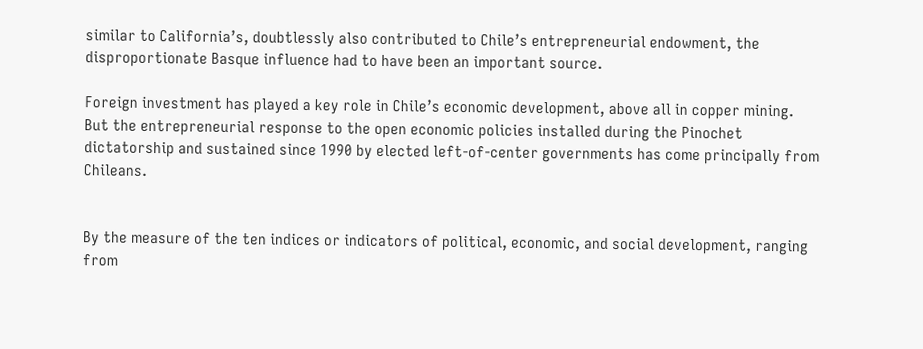similar to California’s, doubtlessly also contributed to Chile’s entrepreneurial endowment, the disproportionate Basque influence had to have been an important source.

Foreign investment has played a key role in Chile’s economic development, above all in copper mining. But the entrepreneurial response to the open economic policies installed during the Pinochet dictatorship and sustained since 1990 by elected left-of-center governments has come principally from Chileans.


By the measure of the ten indices or indicators of political, economic, and social development, ranging from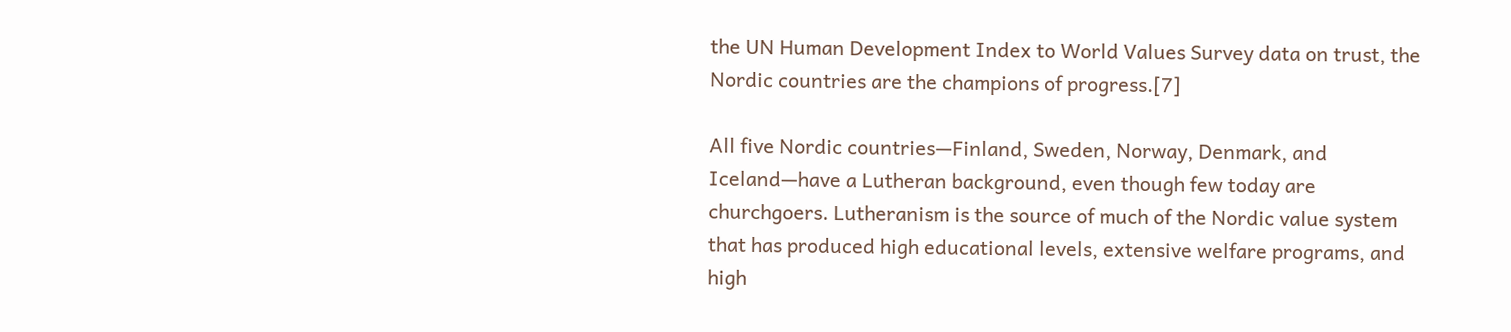the UN Human Development Index to World Values Survey data on trust, the Nordic countries are the champions of progress.[7]

All five Nordic countries—Finland, Sweden, Norway, Denmark, and Iceland—have a Lutheran background, even though few today are churchgoers. Lutheranism is the source of much of the Nordic value system that has produced high educational levels, extensive welfare programs, and high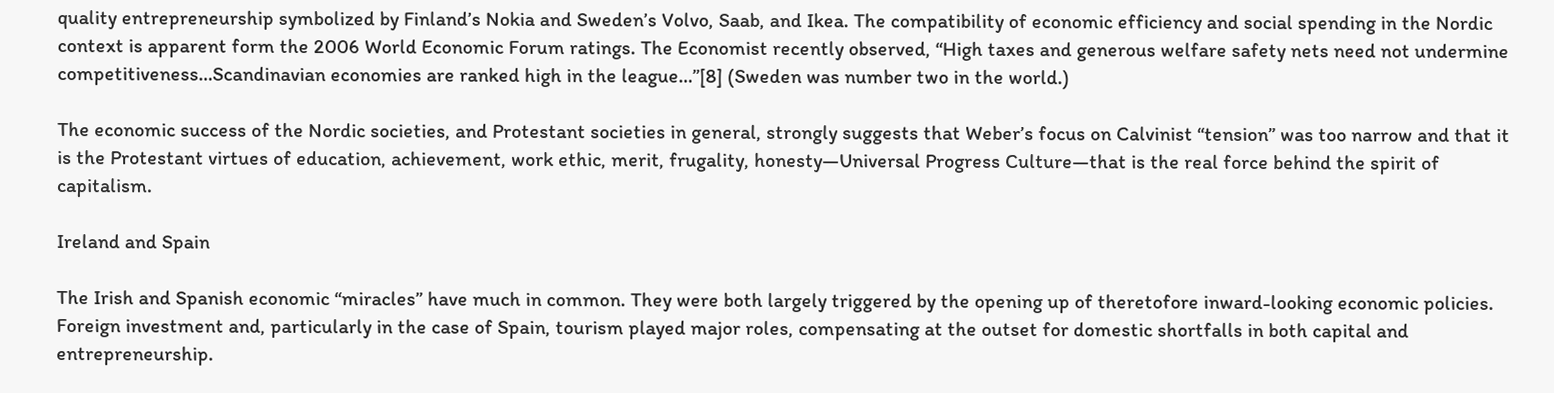quality entrepreneurship symbolized by Finland’s Nokia and Sweden’s Volvo, Saab, and Ikea. The compatibility of economic efficiency and social spending in the Nordic context is apparent form the 2006 World Economic Forum ratings. The Economist recently observed, “High taxes and generous welfare safety nets need not undermine competitiveness…Scandinavian economies are ranked high in the league…”[8] (Sweden was number two in the world.)

The economic success of the Nordic societies, and Protestant societies in general, strongly suggests that Weber’s focus on Calvinist “tension” was too narrow and that it is the Protestant virtues of education, achievement, work ethic, merit, frugality, honesty—Universal Progress Culture—that is the real force behind the spirit of capitalism.

Ireland and Spain

The Irish and Spanish economic “miracles” have much in common. They were both largely triggered by the opening up of theretofore inward-looking economic policies. Foreign investment and, particularly in the case of Spain, tourism played major roles, compensating at the outset for domestic shortfalls in both capital and entrepreneurship.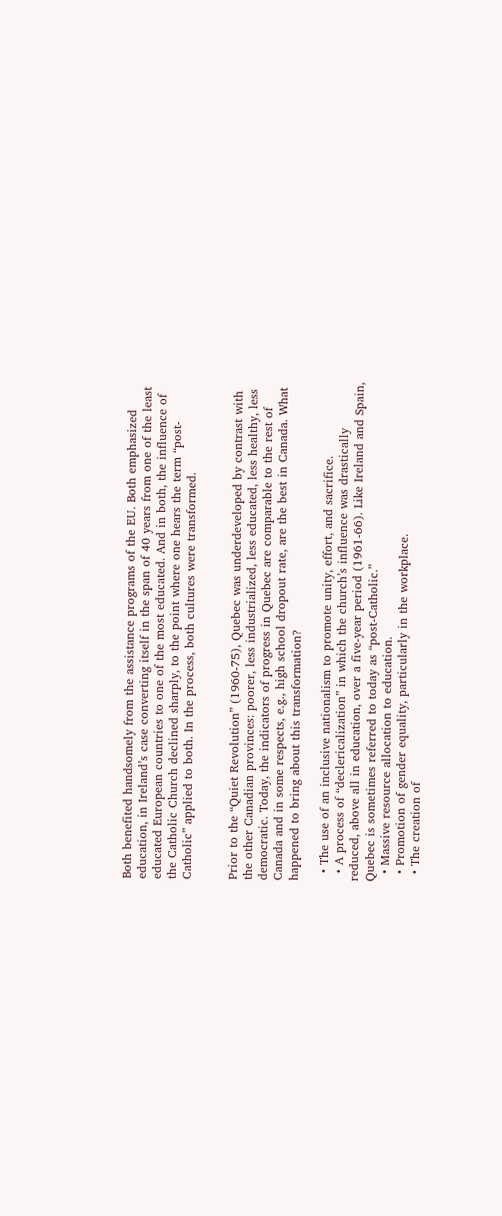Both benefited handsomely from the assistance programs of the EU. Both emphasized education, in Ireland’s case converting itself in the span of 40 years from one of the least educated European countries to one of the most educated. And in both, the influence of the Catholic Church declined sharply, to the point where one hears the term “post-Catholic” applied to both. In the process, both cultures were transformed.


Prior to the “Quiet Revolution” (1960-75), Quebec was underdeveloped by contrast with the other Canadian provinces: poorer, less industrialized, less educated, less healthy, less democratic. Today, the indicators of progress in Quebec are comparable to the rest of Canada and in some respects, e.g., high school dropout rate, are the best in Canada. What happened to bring about this transformation?

  • The use of an inclusive nationalism to promote unity, effort, and sacrifice.
  • A process of “declericalization” in which the church’s influence was drastically reduced, above all in education, over a five-year period (1961-66). Like Ireland and Spain, Quebec is sometimes referred to today as “post-Catholic.”
  • Massive resource allocation to education.
  • Promotion of gender equality, particularly in the workplace.
  • The creation of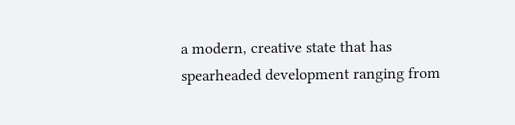a modern, creative state that has spearheaded development ranging from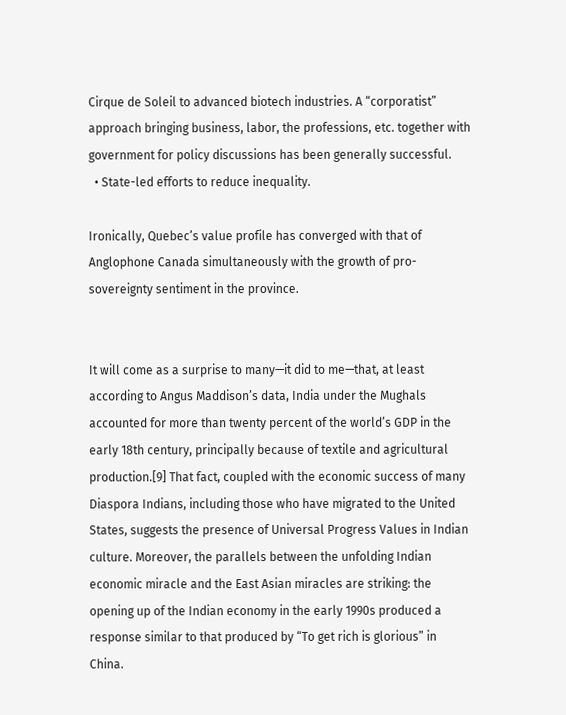Cirque de Soleil to advanced biotech industries. A “corporatist” approach bringing business, labor, the professions, etc. together with government for policy discussions has been generally successful.
  • State-led efforts to reduce inequality.

Ironically, Quebec’s value profile has converged with that of Anglophone Canada simultaneously with the growth of pro-sovereignty sentiment in the province.


It will come as a surprise to many—it did to me—that, at least according to Angus Maddison’s data, India under the Mughals accounted for more than twenty percent of the world’s GDP in the early 18th century, principally because of textile and agricultural production.[9] That fact, coupled with the economic success of many Diaspora Indians, including those who have migrated to the United States, suggests the presence of Universal Progress Values in Indian culture. Moreover, the parallels between the unfolding Indian economic miracle and the East Asian miracles are striking: the opening up of the Indian economy in the early 1990s produced a response similar to that produced by “To get rich is glorious” in China.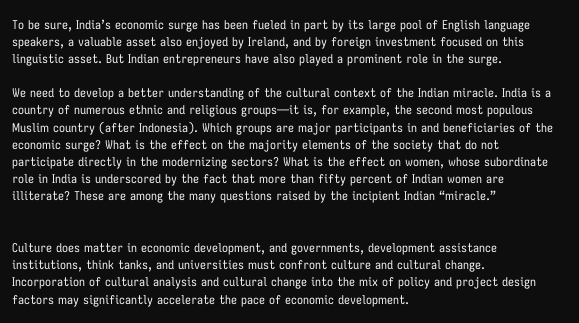To be sure, India’s economic surge has been fueled in part by its large pool of English language speakers, a valuable asset also enjoyed by Ireland, and by foreign investment focused on this linguistic asset. But Indian entrepreneurs have also played a prominent role in the surge.

We need to develop a better understanding of the cultural context of the Indian miracle. India is a country of numerous ethnic and religious groups—it is, for example, the second most populous Muslim country (after Indonesia). Which groups are major participants in and beneficiaries of the economic surge? What is the effect on the majority elements of the society that do not participate directly in the modernizing sectors? What is the effect on women, whose subordinate role in India is underscored by the fact that more than fifty percent of Indian women are illiterate? These are among the many questions raised by the incipient Indian “miracle.”


Culture does matter in economic development, and governments, development assistance institutions, think tanks, and universities must confront culture and cultural change. Incorporation of cultural analysis and cultural change into the mix of policy and project design factors may significantly accelerate the pace of economic development.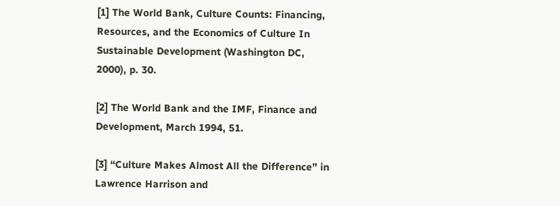[1] The World Bank, Culture Counts: Financing, Resources, and the Economics of Culture In Sustainable Development (Washington DC, 2000), p. 30.

[2] The World Bank and the IMF, Finance and Development, March 1994, 51.

[3] “Culture Makes Almost All the Difference” in Lawrence Harrison and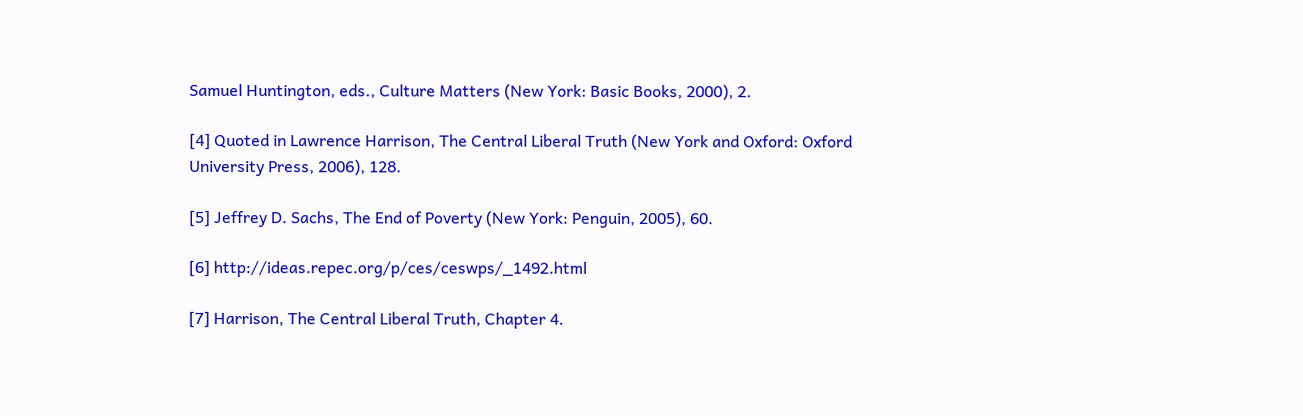Samuel Huntington, eds., Culture Matters (New York: Basic Books, 2000), 2.

[4] Quoted in Lawrence Harrison, The Central Liberal Truth (New York and Oxford: Oxford University Press, 2006), 128.

[5] Jeffrey D. Sachs, The End of Poverty (New York: Penguin, 2005), 60.

[6] http://ideas.repec.org/p/ces/ceswps/_1492.html

[7] Harrison, The Central Liberal Truth, Chapter 4.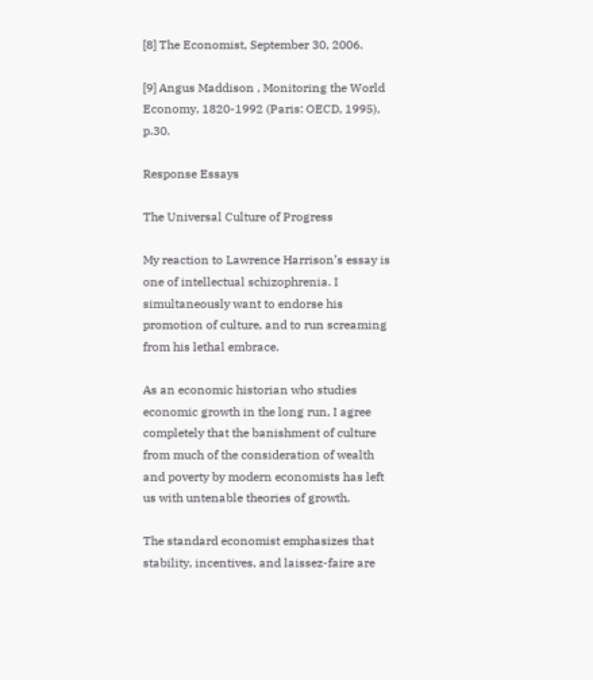[8] The Economist, September 30, 2006.

[9] Angus Maddison , Monitoring the World Economy, 1820-1992 (Paris: OECD, 1995), p.30.

Response Essays

The Universal Culture of Progress

My reaction to Lawrence Harrison’s essay is one of intellectual schizophrenia. I simultaneously want to endorse his promotion of culture, and to run screaming from his lethal embrace.

As an economic historian who studies economic growth in the long run, I agree completely that the banishment of culture from much of the consideration of wealth and poverty by modern economists has left us with untenable theories of growth.

The standard economist emphasizes that stability, incentives, and laissez-faire are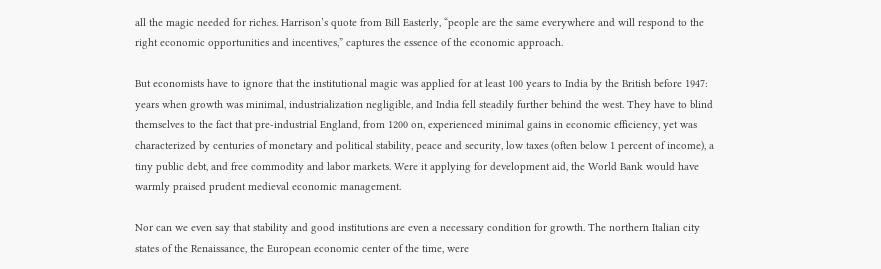all the magic needed for riches. Harrison’s quote from Bill Easterly, “people are the same everywhere and will respond to the right economic opportunities and incentives,” captures the essence of the economic approach.

But economists have to ignore that the institutional magic was applied for at least 100 years to India by the British before 1947: years when growth was minimal, industrialization negligible, and India fell steadily further behind the west. They have to blind themselves to the fact that pre-industrial England, from 1200 on, experienced minimal gains in economic efficiency, yet was characterized by centuries of monetary and political stability, peace and security, low taxes (often below 1 percent of income), a tiny public debt, and free commodity and labor markets. Were it applying for development aid, the World Bank would have warmly praised prudent medieval economic management.

Nor can we even say that stability and good institutions are even a necessary condition for growth. The northern Italian city states of the Renaissance, the European economic center of the time, were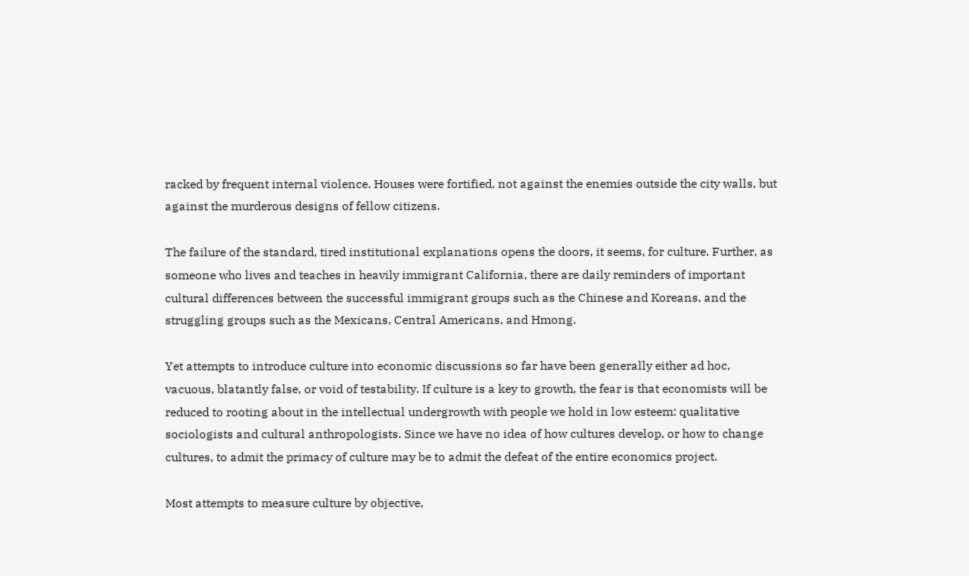racked by frequent internal violence. Houses were fortified, not against the enemies outside the city walls, but against the murderous designs of fellow citizens.

The failure of the standard, tired institutional explanations opens the doors, it seems, for culture. Further, as someone who lives and teaches in heavily immigrant California, there are daily reminders of important cultural differences between the successful immigrant groups such as the Chinese and Koreans, and the struggling groups such as the Mexicans, Central Americans, and Hmong.

Yet attempts to introduce culture into economic discussions so far have been generally either ad hoc, vacuous, blatantly false, or void of testability. If culture is a key to growth, the fear is that economists will be reduced to rooting about in the intellectual undergrowth with people we hold in low esteem: qualitative sociologists and cultural anthropologists. Since we have no idea of how cultures develop, or how to change cultures, to admit the primacy of culture may be to admit the defeat of the entire economics project.

Most attempts to measure culture by objective,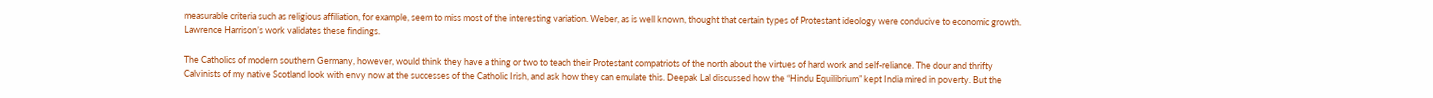measurable criteria such as religious affiliation, for example, seem to miss most of the interesting variation. Weber, as is well known, thought that certain types of Protestant ideology were conducive to economic growth. Lawrence Harrison’s work validates these findings.

The Catholics of modern southern Germany, however, would think they have a thing or two to teach their Protestant compatriots of the north about the virtues of hard work and self-reliance. The dour and thrifty Calvinists of my native Scotland look with envy now at the successes of the Catholic Irish, and ask how they can emulate this. Deepak Lal discussed how the “Hindu Equilibrium” kept India mired in poverty. But the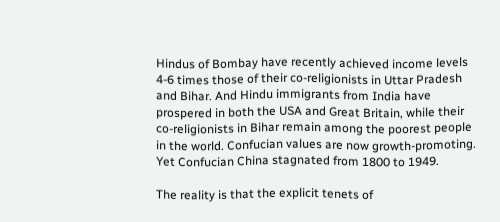Hindus of Bombay have recently achieved income levels 4-6 times those of their co-religionists in Uttar Pradesh and Bihar. And Hindu immigrants from India have prospered in both the USA and Great Britain, while their co-religionists in Bihar remain among the poorest people in the world. Confucian values are now growth-promoting. Yet Confucian China stagnated from 1800 to 1949.

The reality is that the explicit tenets of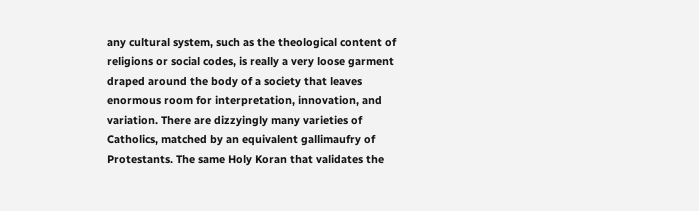any cultural system, such as the theological content of religions or social codes, is really a very loose garment draped around the body of a society that leaves enormous room for interpretation, innovation, and variation. There are dizzyingly many varieties of Catholics, matched by an equivalent gallimaufry of Protestants. The same Holy Koran that validates the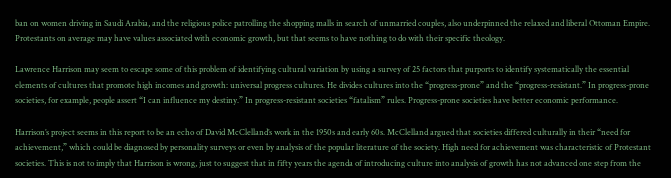ban on women driving in Saudi Arabia, and the religious police patrolling the shopping malls in search of unmarried couples, also underpinned the relaxed and liberal Ottoman Empire. Protestants on average may have values associated with economic growth, but that seems to have nothing to do with their specific theology.

Lawrence Harrison may seem to escape some of this problem of identifying cultural variation by using a survey of 25 factors that purports to identify systematically the essential elements of cultures that promote high incomes and growth: universal progress cultures. He divides cultures into the “progress-prone” and the “progress-resistant.” In progress-prone societies, for example, people assert “I can influence my destiny.” In progress-resistant societies “fatalism” rules. Progress-prone societies have better economic performance.

Harrison’s project seems in this report to be an echo of David McClelland’s work in the 1950s and early 60s. McClelland argued that societies differed culturally in their “need for achievement,” which could be diagnosed by personality surveys or even by analysis of the popular literature of the society. High need for achievement was characteristic of Protestant societies. This is not to imply that Harrison is wrong, just to suggest that in fifty years the agenda of introducing culture into analysis of growth has not advanced one step from the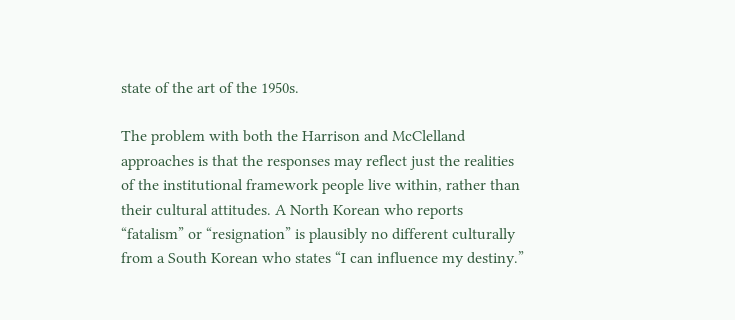state of the art of the 1950s.

The problem with both the Harrison and McClelland approaches is that the responses may reflect just the realities of the institutional framework people live within, rather than their cultural attitudes. A North Korean who reports “fatalism” or “resignation” is plausibly no different culturally from a South Korean who states “I can influence my destiny.”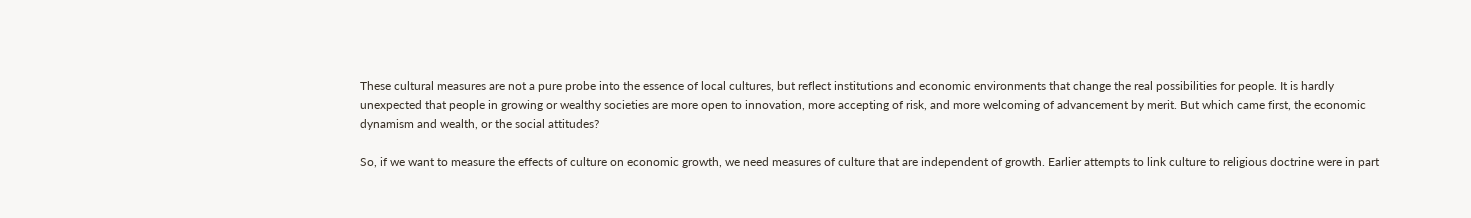These cultural measures are not a pure probe into the essence of local cultures, but reflect institutions and economic environments that change the real possibilities for people. It is hardly unexpected that people in growing or wealthy societies are more open to innovation, more accepting of risk, and more welcoming of advancement by merit. But which came first, the economic dynamism and wealth, or the social attitudes?

So, if we want to measure the effects of culture on economic growth, we need measures of culture that are independent of growth. Earlier attempts to link culture to religious doctrine were in part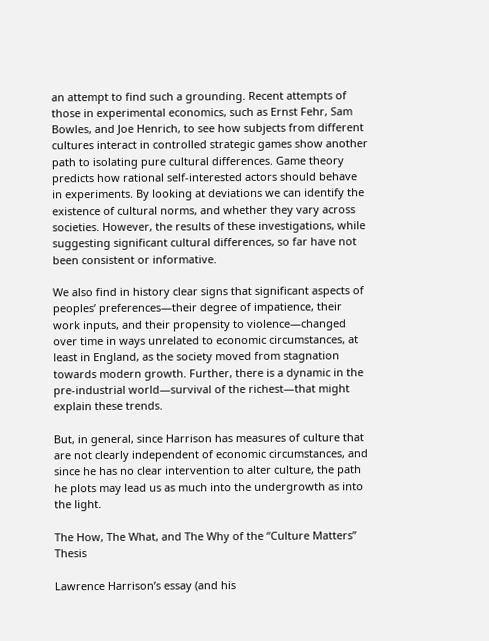an attempt to find such a grounding. Recent attempts of those in experimental economics, such as Ernst Fehr, Sam Bowles, and Joe Henrich, to see how subjects from different cultures interact in controlled strategic games show another path to isolating pure cultural differences. Game theory predicts how rational self-interested actors should behave in experiments. By looking at deviations we can identify the existence of cultural norms, and whether they vary across societies. However, the results of these investigations, while suggesting significant cultural differences, so far have not been consistent or informative.

We also find in history clear signs that significant aspects of peoples’ preferences—their degree of impatience, their work inputs, and their propensity to violence—changed over time in ways unrelated to economic circumstances, at least in England, as the society moved from stagnation towards modern growth. Further, there is a dynamic in the pre-industrial world—survival of the richest—that might explain these trends.

But, in general, since Harrison has measures of culture that are not clearly independent of economic circumstances, and since he has no clear intervention to alter culture, the path he plots may lead us as much into the undergrowth as into the light.

The How, The What, and The Why of the “Culture Matters” Thesis

Lawrence Harrison’s essay (and his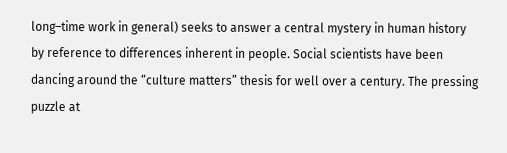long–time work in general) seeks to answer a central mystery in human history by reference to differences inherent in people. Social scientists have been dancing around the “culture matters” thesis for well over a century. The pressing puzzle at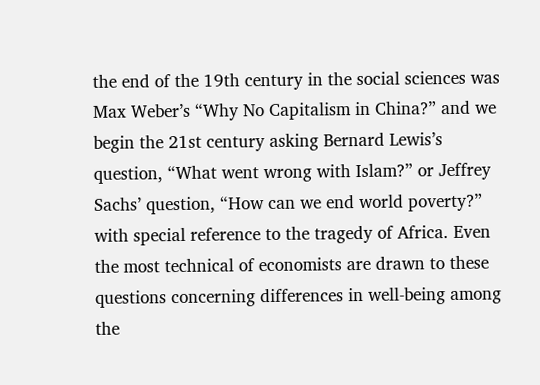the end of the 19th century in the social sciences was Max Weber’s “Why No Capitalism in China?” and we begin the 21st century asking Bernard Lewis’s question, “What went wrong with Islam?” or Jeffrey Sachs’ question, “How can we end world poverty?” with special reference to the tragedy of Africa. Even the most technical of economists are drawn to these questions concerning differences in well-being among the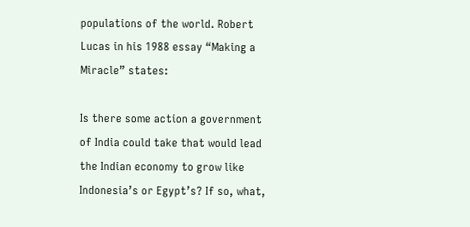populations of the world. Robert Lucas in his 1988 essay “Making a Miracle” states:

Is there some action a government of India could take that would lead the Indian economy to grow like Indonesia’s or Egypt’s? If so, what,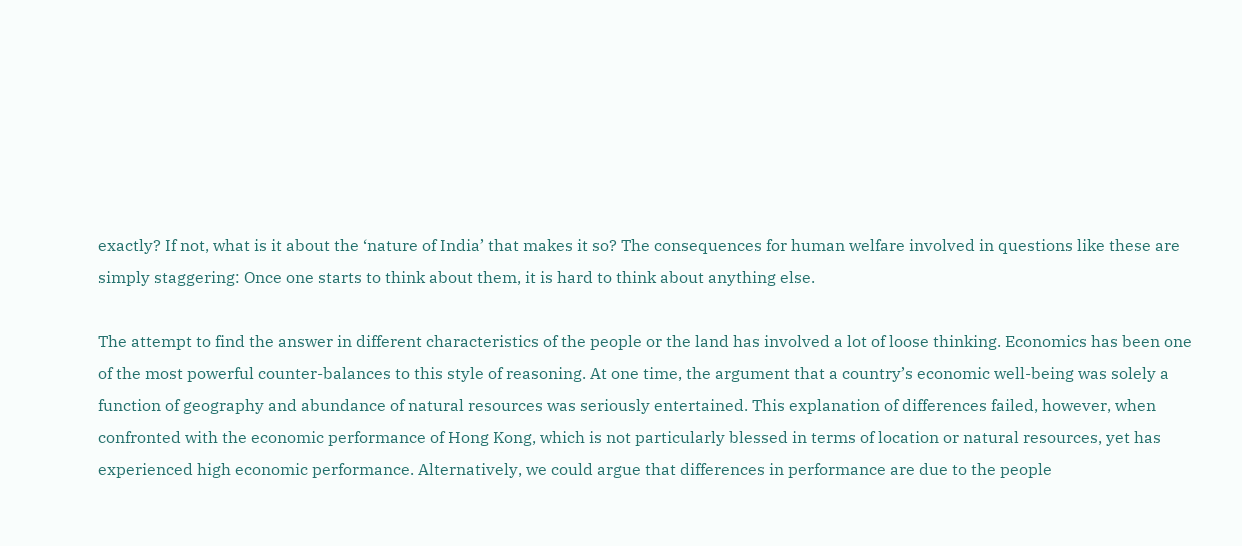exactly? If not, what is it about the ‘nature of India’ that makes it so? The consequences for human welfare involved in questions like these are simply staggering: Once one starts to think about them, it is hard to think about anything else.

The attempt to find the answer in different characteristics of the people or the land has involved a lot of loose thinking. Economics has been one of the most powerful counter-balances to this style of reasoning. At one time, the argument that a country’s economic well-being was solely a function of geography and abundance of natural resources was seriously entertained. This explanation of differences failed, however, when confronted with the economic performance of Hong Kong, which is not particularly blessed in terms of location or natural resources, yet has experienced high economic performance. Alternatively, we could argue that differences in performance are due to the people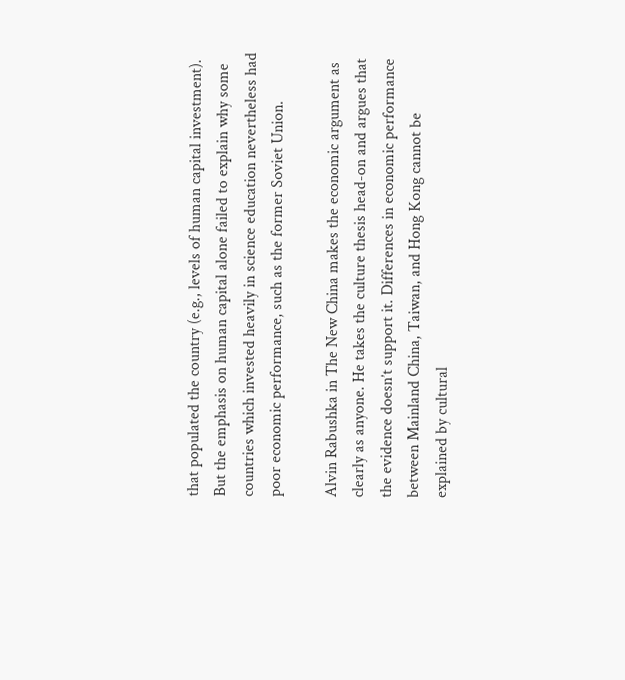that populated the country (e.g., levels of human capital investment). But the emphasis on human capital alone failed to explain why some countries which invested heavily in science education nevertheless had poor economic performance, such as the former Soviet Union.

Alvin Rabushka in The New China makes the economic argument as clearly as anyone. He takes the culture thesis head-on and argues that the evidence doesn’t support it. Differences in economic performance between Mainland China, Taiwan, and Hong Kong cannot be explained by cultural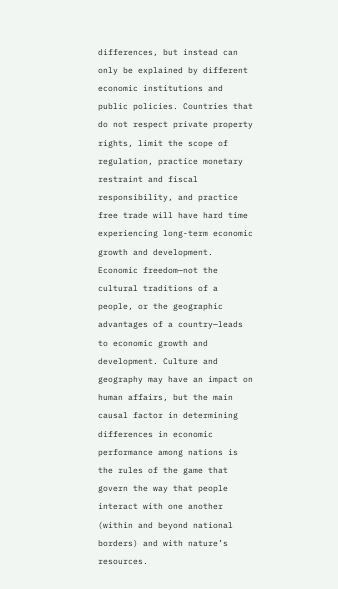differences, but instead can only be explained by different economic institutions and public policies. Countries that do not respect private property rights, limit the scope of regulation, practice monetary restraint and fiscal responsibility, and practice free trade will have hard time experiencing long-term economic growth and development. Economic freedom—not the cultural traditions of a people, or the geographic advantages of a country—leads to economic growth and development. Culture and geography may have an impact on human affairs, but the main causal factor in determining differences in economic performance among nations is the rules of the game that govern the way that people interact with one another (within and beyond national borders) and with nature’s resources.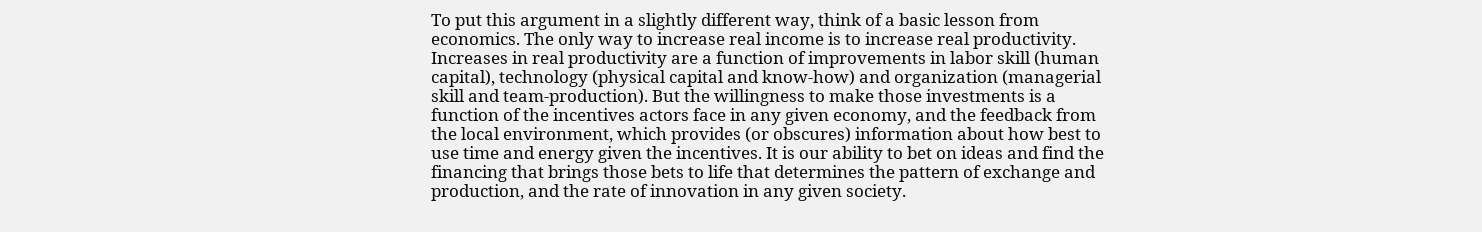To put this argument in a slightly different way, think of a basic lesson from economics. The only way to increase real income is to increase real productivity. Increases in real productivity are a function of improvements in labor skill (human capital), technology (physical capital and know-how) and organization (managerial skill and team-production). But the willingness to make those investments is a function of the incentives actors face in any given economy, and the feedback from the local environment, which provides (or obscures) information about how best to use time and energy given the incentives. It is our ability to bet on ideas and find the financing that brings those bets to life that determines the pattern of exchange and production, and the rate of innovation in any given society.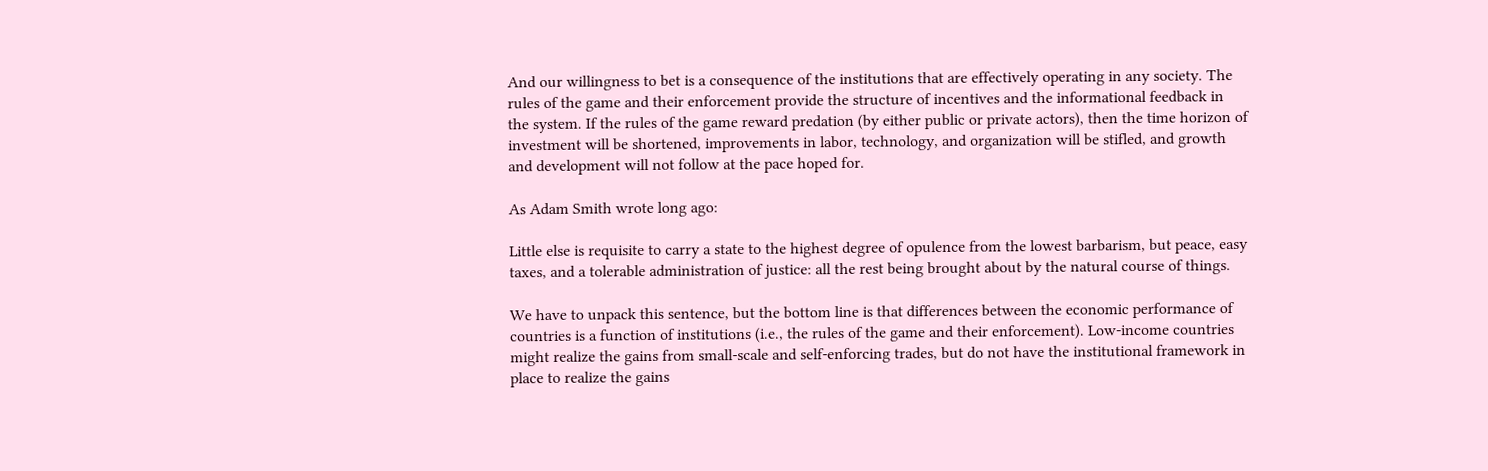And our willingness to bet is a consequence of the institutions that are effectively operating in any society. The rules of the game and their enforcement provide the structure of incentives and the informational feedback in the system. If the rules of the game reward predation (by either public or private actors), then the time horizon of investment will be shortened, improvements in labor, technology, and organization will be stifled, and growth and development will not follow at the pace hoped for.

As Adam Smith wrote long ago:

Little else is requisite to carry a state to the highest degree of opulence from the lowest barbarism, but peace, easy taxes, and a tolerable administration of justice: all the rest being brought about by the natural course of things.

We have to unpack this sentence, but the bottom line is that differences between the economic performance of countries is a function of institutions (i.e., the rules of the game and their enforcement). Low-income countries might realize the gains from small-scale and self-enforcing trades, but do not have the institutional framework in place to realize the gains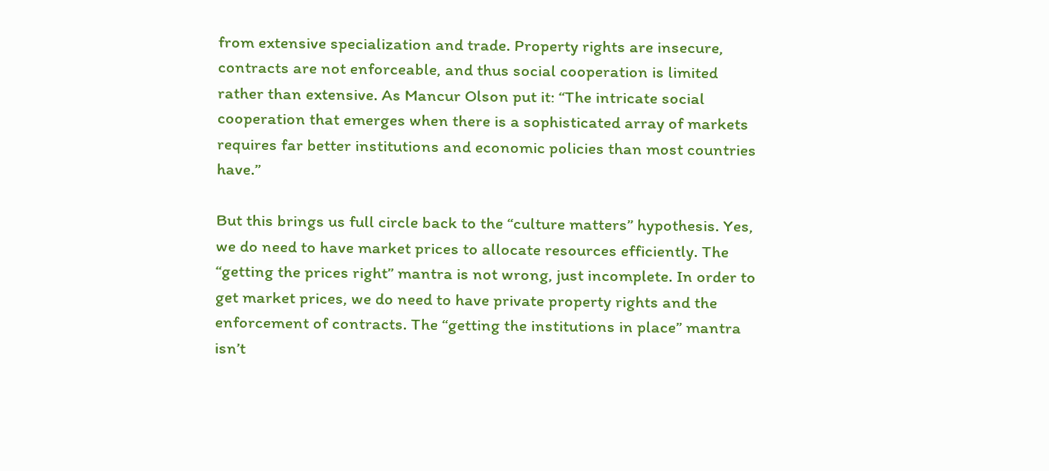from extensive specialization and trade. Property rights are insecure, contracts are not enforceable, and thus social cooperation is limited rather than extensive. As Mancur Olson put it: “The intricate social cooperation that emerges when there is a sophisticated array of markets requires far better institutions and economic policies than most countries have.”

But this brings us full circle back to the “culture matters” hypothesis. Yes, we do need to have market prices to allocate resources efficiently. The “getting the prices right” mantra is not wrong, just incomplete. In order to get market prices, we do need to have private property rights and the enforcement of contracts. The “getting the institutions in place” mantra isn’t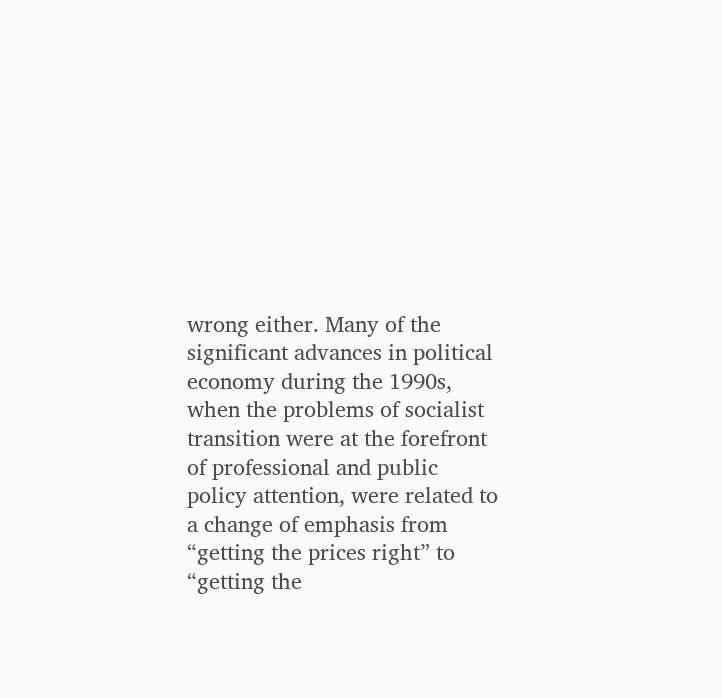wrong either. Many of the significant advances in political economy during the 1990s, when the problems of socialist transition were at the forefront of professional and public policy attention, were related to a change of emphasis from “getting the prices right” to “getting the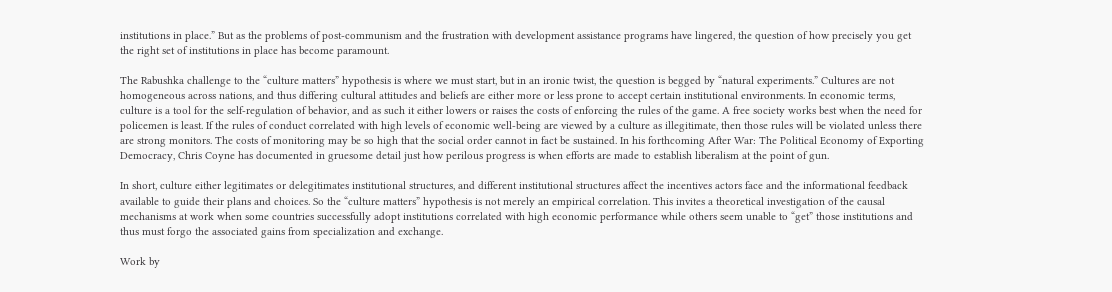institutions in place.” But as the problems of post-communism and the frustration with development assistance programs have lingered, the question of how precisely you get the right set of institutions in place has become paramount.

The Rabushka challenge to the “culture matters” hypothesis is where we must start, but in an ironic twist, the question is begged by “natural experiments.” Cultures are not homogeneous across nations, and thus differing cultural attitudes and beliefs are either more or less prone to accept certain institutional environments. In economic terms, culture is a tool for the self-regulation of behavior, and as such it either lowers or raises the costs of enforcing the rules of the game. A free society works best when the need for policemen is least. If the rules of conduct correlated with high levels of economic well-being are viewed by a culture as illegitimate, then those rules will be violated unless there are strong monitors. The costs of monitoring may be so high that the social order cannot in fact be sustained. In his forthcoming After War: The Political Economy of Exporting Democracy, Chris Coyne has documented in gruesome detail just how perilous progress is when efforts are made to establish liberalism at the point of gun.

In short, culture either legitimates or delegitimates institutional structures, and different institutional structures affect the incentives actors face and the informational feedback available to guide their plans and choices. So the “culture matters” hypothesis is not merely an empirical correlation. This invites a theoretical investigation of the causal mechanisms at work when some countries successfully adopt institutions correlated with high economic performance while others seem unable to “get” those institutions and thus must forgo the associated gains from specialization and exchange.

Work by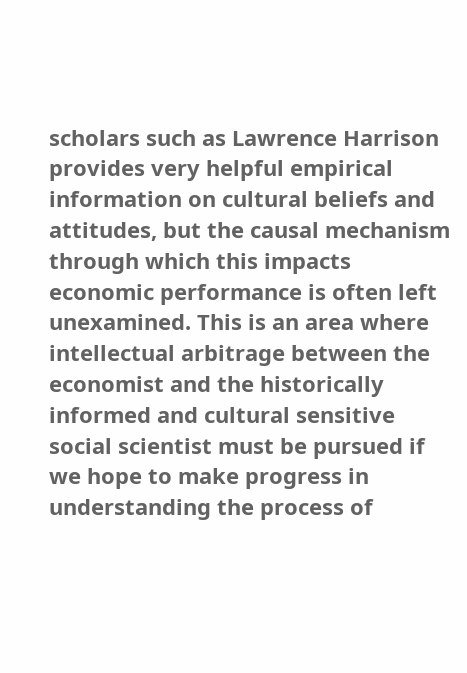scholars such as Lawrence Harrison provides very helpful empirical information on cultural beliefs and attitudes, but the causal mechanism through which this impacts economic performance is often left unexamined. This is an area where intellectual arbitrage between the economist and the historically informed and cultural sensitive social scientist must be pursued if we hope to make progress in understanding the process of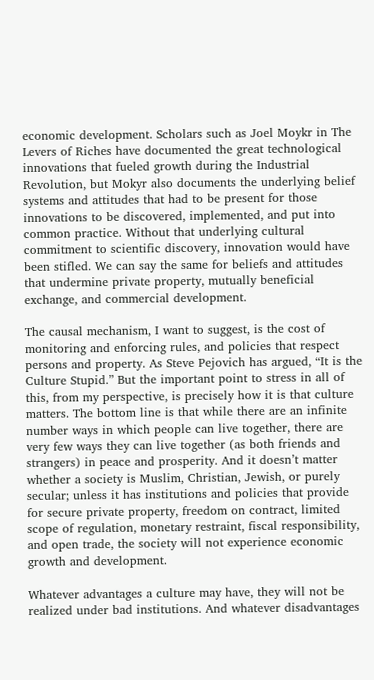economic development. Scholars such as Joel Moykr in The Levers of Riches have documented the great technological innovations that fueled growth during the Industrial Revolution, but Mokyr also documents the underlying belief systems and attitudes that had to be present for those innovations to be discovered, implemented, and put into common practice. Without that underlying cultural commitment to scientific discovery, innovation would have been stifled. We can say the same for beliefs and attitudes that undermine private property, mutually beneficial exchange, and commercial development.

The causal mechanism, I want to suggest, is the cost of monitoring and enforcing rules, and policies that respect persons and property. As Steve Pejovich has argued, “It is the Culture Stupid.” But the important point to stress in all of this, from my perspective, is precisely how it is that culture matters. The bottom line is that while there are an infinite number ways in which people can live together, there are very few ways they can live together (as both friends and strangers) in peace and prosperity. And it doesn’t matter whether a society is Muslim, Christian, Jewish, or purely secular; unless it has institutions and policies that provide for secure private property, freedom on contract, limited scope of regulation, monetary restraint, fiscal responsibility, and open trade, the society will not experience economic growth and development.

Whatever advantages a culture may have, they will not be realized under bad institutions. And whatever disadvantages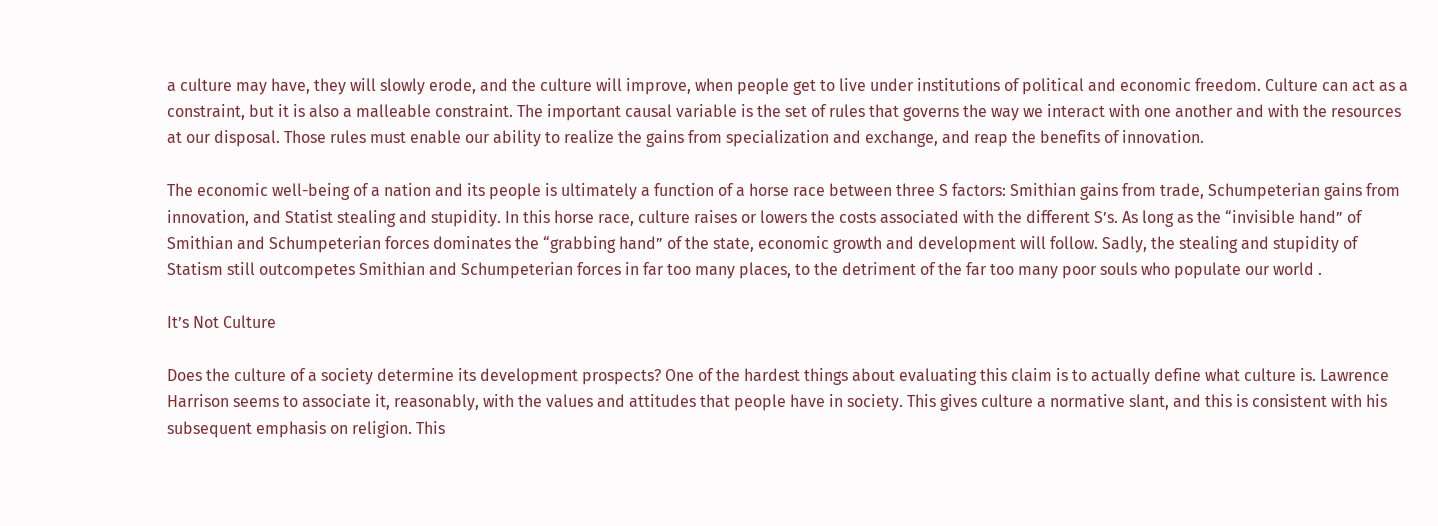a culture may have, they will slowly erode, and the culture will improve, when people get to live under institutions of political and economic freedom. Culture can act as a constraint, but it is also a malleable constraint. The important causal variable is the set of rules that governs the way we interact with one another and with the resources at our disposal. Those rules must enable our ability to realize the gains from specialization and exchange, and reap the benefits of innovation.

The economic well-being of a nation and its people is ultimately a function of a horse race between three S factors: Smithian gains from trade, Schumpeterian gains from innovation, and Statist stealing and stupidity. In this horse race, culture raises or lowers the costs associated with the different S’s. As long as the “invisible hand” of Smithian and Schumpeterian forces dominates the “grabbing hand” of the state, economic growth and development will follow. Sadly, the stealing and stupidity of Statism still outcompetes Smithian and Schumpeterian forces in far too many places, to the detriment of the far too many poor souls who populate our world .

It’s Not Culture

Does the culture of a society determine its development prospects? One of the hardest things about evaluating this claim is to actually define what culture is. Lawrence Harrison seems to associate it, reasonably, with the values and attitudes that people have in society. This gives culture a normative slant, and this is consistent with his subsequent emphasis on religion. This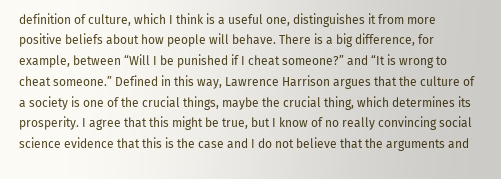definition of culture, which I think is a useful one, distinguishes it from more positive beliefs about how people will behave. There is a big difference, for example, between “Will I be punished if I cheat someone?” and “It is wrong to cheat someone.” Defined in this way, Lawrence Harrison argues that the culture of a society is one of the crucial things, maybe the crucial thing, which determines its prosperity. I agree that this might be true, but I know of no really convincing social science evidence that this is the case and I do not believe that the arguments and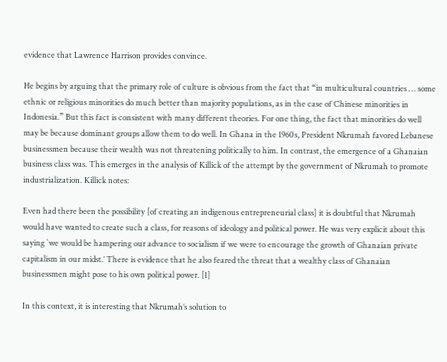evidence that Lawrence Harrison provides convince.

He begins by arguing that the primary role of culture is obvious from the fact that “in multicultural countries … some ethnic or religious minorities do much better than majority populations, as in the case of Chinese minorities in Indonesia.” But this fact is consistent with many different theories. For one thing, the fact that minorities do well may be because dominant groups allow them to do well. In Ghana in the 1960s, President Nkrumah favored Lebanese businessmen because their wealth was not threatening politically to him. In contrast, the emergence of a Ghanaian business class was. This emerges in the analysis of Killick of the attempt by the government of Nkrumah to promote industrialization. Killick notes:

Even had there been the possibility [of creating an indigenous entrepreneurial class] it is doubtful that Nkrumah would have wanted to create such a class, for reasons of ideology and political power. He was very explicit about this saying `we would be hampering our advance to socialism if we were to encourage the growth of Ghanaian private capitalism in our midst.’ There is evidence that he also feared the threat that a wealthy class of Ghanaian businessmen might pose to his own political power. [1]

In this context, it is interesting that Nkrumah’s solution to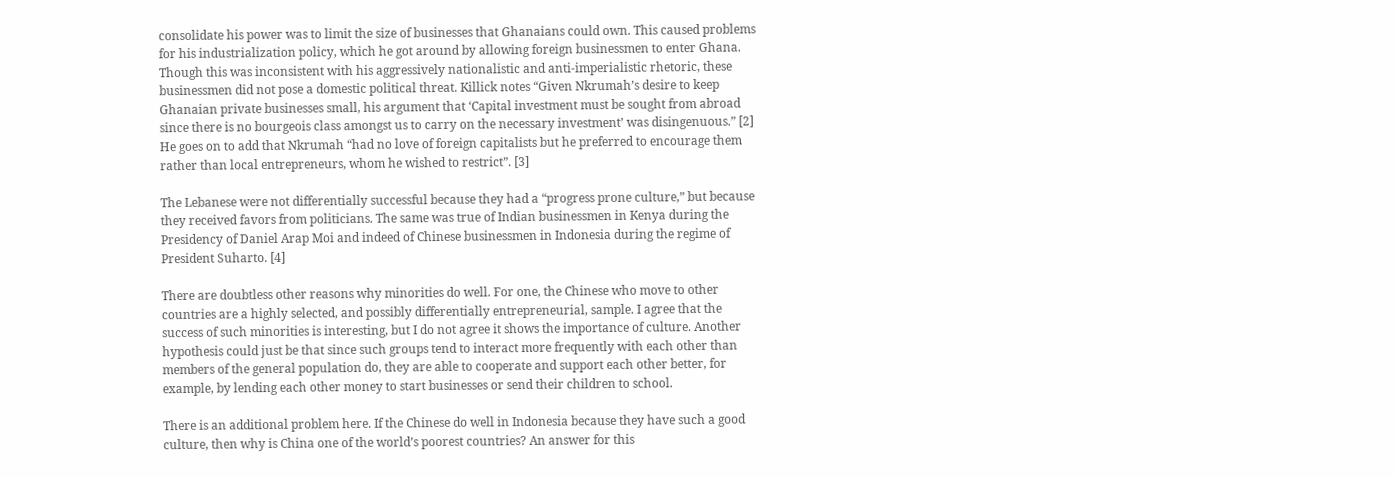consolidate his power was to limit the size of businesses that Ghanaians could own. This caused problems for his industrialization policy, which he got around by allowing foreign businessmen to enter Ghana. Though this was inconsistent with his aggressively nationalistic and anti-imperialistic rhetoric, these businessmen did not pose a domestic political threat. Killick notes “Given Nkrumah’s desire to keep Ghanaian private businesses small, his argument that ‘Capital investment must be sought from abroad since there is no bourgeois class amongst us to carry on the necessary investment’ was disingenuous.” [2] He goes on to add that Nkrumah “had no love of foreign capitalists but he preferred to encourage them rather than local entrepreneurs, whom he wished to restrict”. [3]

The Lebanese were not differentially successful because they had a “progress prone culture,” but because they received favors from politicians. The same was true of Indian businessmen in Kenya during the Presidency of Daniel Arap Moi and indeed of Chinese businessmen in Indonesia during the regime of President Suharto. [4]

There are doubtless other reasons why minorities do well. For one, the Chinese who move to other countries are a highly selected, and possibly differentially entrepreneurial, sample. I agree that the success of such minorities is interesting, but I do not agree it shows the importance of culture. Another hypothesis could just be that since such groups tend to interact more frequently with each other than members of the general population do, they are able to cooperate and support each other better, for example, by lending each other money to start businesses or send their children to school.

There is an additional problem here. If the Chinese do well in Indonesia because they have such a good culture, then why is China one of the world’s poorest countries? An answer for this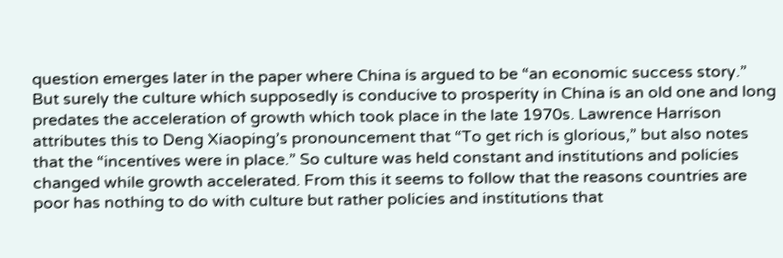question emerges later in the paper where China is argued to be “an economic success story.” But surely the culture which supposedly is conducive to prosperity in China is an old one and long predates the acceleration of growth which took place in the late 1970s. Lawrence Harrison attributes this to Deng Xiaoping’s pronouncement that “To get rich is glorious,” but also notes that the “incentives were in place.” So culture was held constant and institutions and policies changed while growth accelerated. From this it seems to follow that the reasons countries are poor has nothing to do with culture but rather policies and institutions that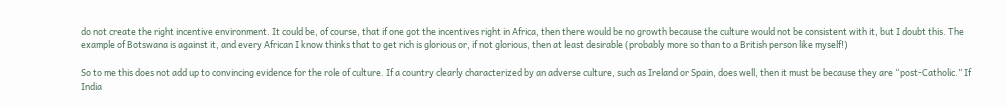do not create the right incentive environment. It could be, of course, that if one got the incentives right in Africa, then there would be no growth because the culture would not be consistent with it, but I doubt this. The example of Botswana is against it, and every African I know thinks that to get rich is glorious or, if not glorious, then at least desirable (probably more so than to a British person like myself!)

So to me this does not add up to convincing evidence for the role of culture. If a country clearly characterized by an adverse culture, such as Ireland or Spain, does well, then it must be because they are “post-Catholic.” If India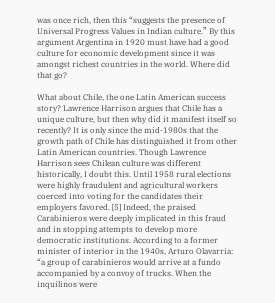was once rich, then this “suggests the presence of Universal Progress Values in Indian culture.” By this argument Argentina in 1920 must have had a good culture for economic development since it was amongst richest countries in the world. Where did that go?

What about Chile, the one Latin American success story? Lawrence Harrison argues that Chile has a unique culture, but then why did it manifest itself so recently? It is only since the mid-1980s that the growth path of Chile has distinguished it from other Latin American countries. Though Lawrence Harrison sees Chilean culture was different historically, I doubt this. Until 1958 rural elections were highly fraudulent and agricultural workers coerced into voting for the candidates their employers favored. [5] Indeed, the praised Carabinieros were deeply implicated in this fraud and in stopping attempts to develop more democratic institutions. According to a former minister of interior in the 1940s, Arturo Olavarria: “a group of carabinieros would arrive at a fundo accompanied by a convoy of trucks. When the inquilinos were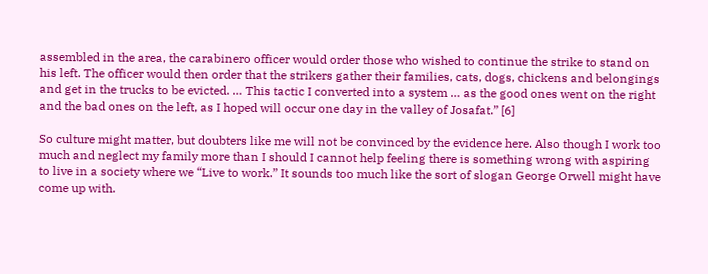assembled in the area, the carabinero officer would order those who wished to continue the strike to stand on his left. The officer would then order that the strikers gather their families, cats, dogs, chickens and belongings and get in the trucks to be evicted. … This tactic I converted into a system … as the good ones went on the right and the bad ones on the left, as I hoped will occur one day in the valley of Josafat.” [6]

So culture might matter, but doubters like me will not be convinced by the evidence here. Also though I work too much and neglect my family more than I should I cannot help feeling there is something wrong with aspiring to live in a society where we “Live to work.” It sounds too much like the sort of slogan George Orwell might have come up with.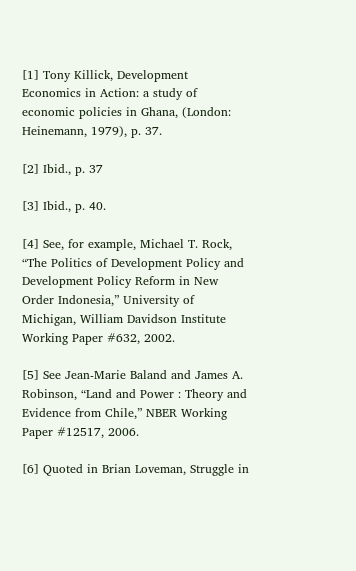[1] Tony Killick, Development Economics in Action: a study of economic policies in Ghana, (London: Heinemann, 1979), p. 37.

[2] Ibid., p. 37

[3] Ibid., p. 40.

[4] See, for example, Michael T. Rock, “The Politics of Development Policy and Development Policy Reform in New Order Indonesia,” University of Michigan, William Davidson Institute Working Paper #632, 2002.

[5] See Jean-Marie Baland and James A. Robinson, “Land and Power : Theory and Evidence from Chile,” NBER Working Paper #12517, 2006.

[6] Quoted in Brian Loveman, Struggle in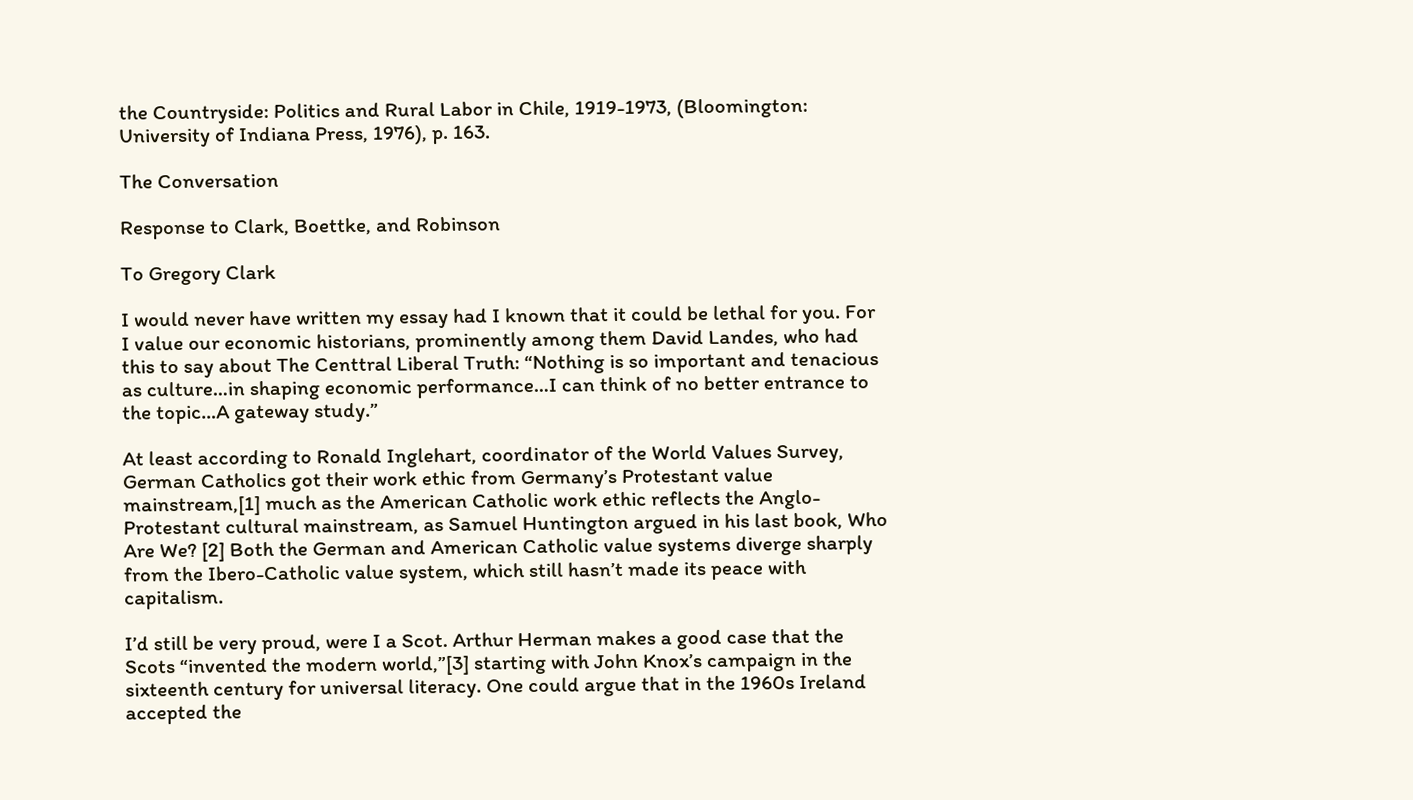the Countryside: Politics and Rural Labor in Chile, 1919-1973, (Bloomington: University of Indiana Press, 1976), p. 163.

The Conversation

Response to Clark, Boettke, and Robinson

To Gregory Clark

I would never have written my essay had I known that it could be lethal for you. For I value our economic historians, prominently among them David Landes, who had this to say about The Centtral Liberal Truth: “Nothing is so important and tenacious as culture…in shaping economic performance…I can think of no better entrance to the topic…A gateway study.”

At least according to Ronald Inglehart, coordinator of the World Values Survey, German Catholics got their work ethic from Germany’s Protestant value mainstream,[1] much as the American Catholic work ethic reflects the Anglo-Protestant cultural mainstream, as Samuel Huntington argued in his last book, Who Are We? [2] Both the German and American Catholic value systems diverge sharply from the Ibero-Catholic value system, which still hasn’t made its peace with capitalism.

I’d still be very proud, were I a Scot. Arthur Herman makes a good case that the Scots “invented the modern world,”[3] starting with John Knox’s campaign in the sixteenth century for universal literacy. One could argue that in the 1960s Ireland accepted the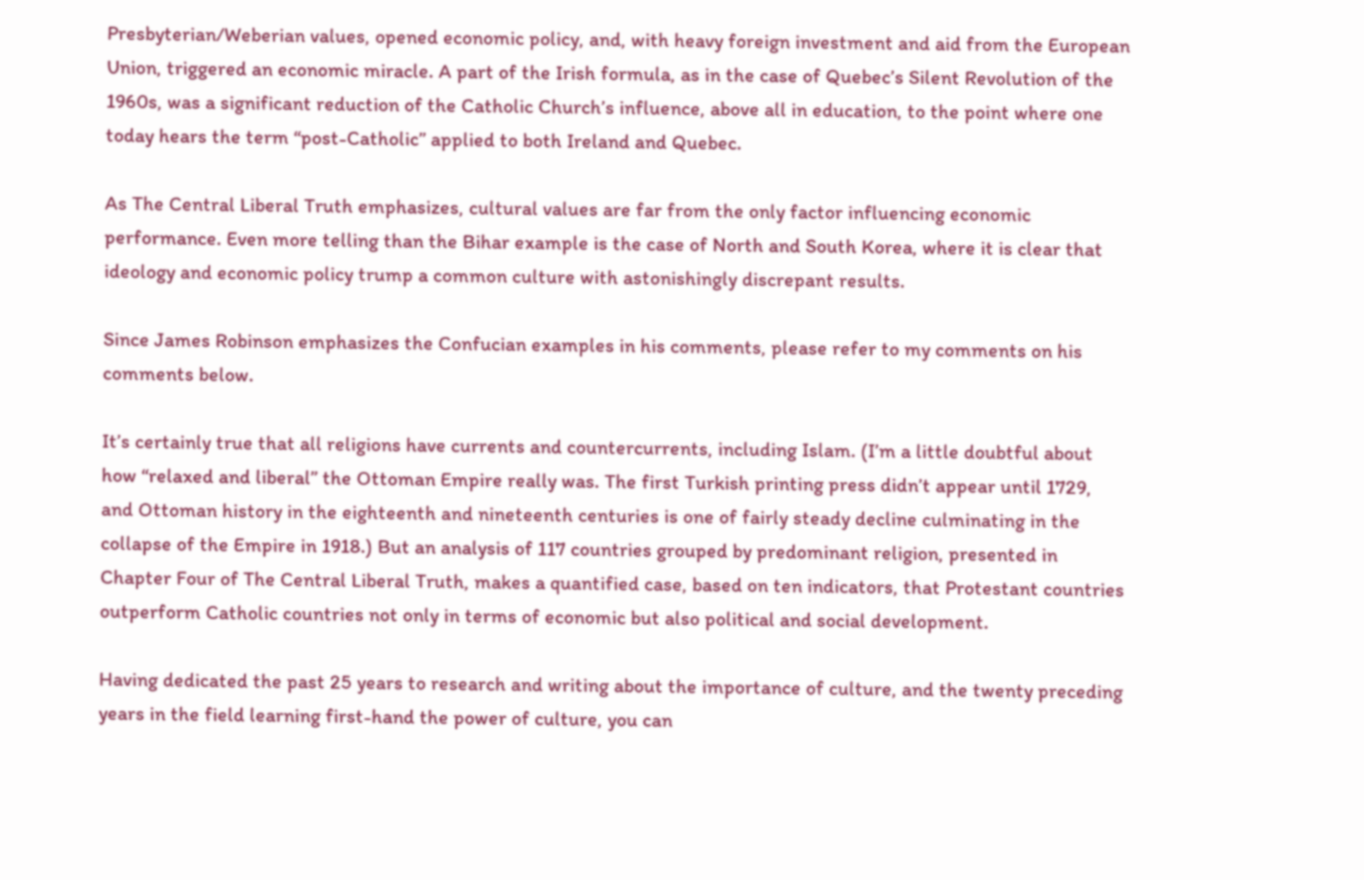Presbyterian/Weberian values, opened economic policy, and, with heavy foreign investment and aid from the European Union, triggered an economic miracle. A part of the Irish formula, as in the case of Quebec’s Silent Revolution of the 1960s, was a significant reduction of the Catholic Church’s influence, above all in education, to the point where one today hears the term “post-Catholic” applied to both Ireland and Quebec.

As The Central Liberal Truth emphasizes, cultural values are far from the only factor influencing economic performance. Even more telling than the Bihar example is the case of North and South Korea, where it is clear that ideology and economic policy trump a common culture with astonishingly discrepant results.

Since James Robinson emphasizes the Confucian examples in his comments, please refer to my comments on his comments below.

It’s certainly true that all religions have currents and countercurrents, including Islam. (I’m a little doubtful about how “relaxed and liberal” the Ottoman Empire really was. The first Turkish printing press didn’t appear until 1729, and Ottoman history in the eighteenth and nineteenth centuries is one of fairly steady decline culminating in the collapse of the Empire in 1918.) But an analysis of 117 countries grouped by predominant religion, presented in Chapter Four of The Central Liberal Truth, makes a quantified case, based on ten indicators, that Protestant countries outperform Catholic countries not only in terms of economic but also political and social development.

Having dedicated the past 25 years to research and writing about the importance of culture, and the twenty preceding years in the field learning first-hand the power of culture, you can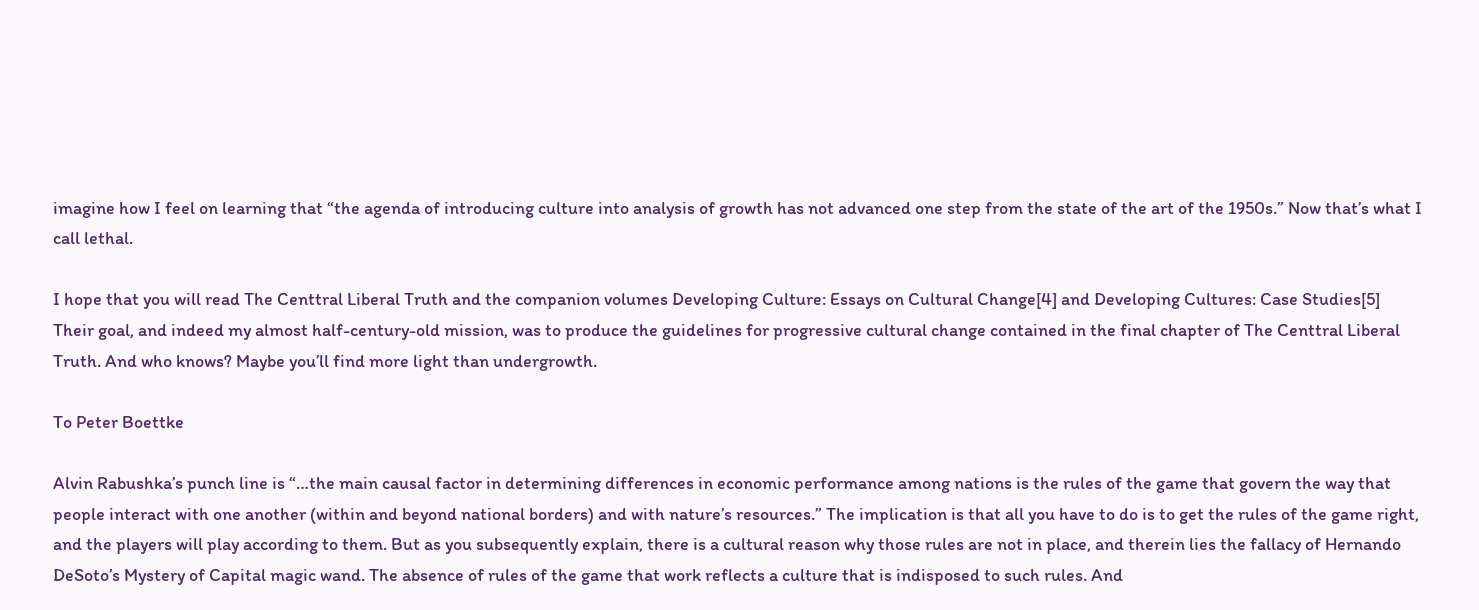imagine how I feel on learning that “the agenda of introducing culture into analysis of growth has not advanced one step from the state of the art of the 1950s.” Now that’s what I call lethal.

I hope that you will read The Centtral Liberal Truth and the companion volumes Developing Culture: Essays on Cultural Change[4] and Developing Cultures: Case Studies[5] Their goal, and indeed my almost half-century-old mission, was to produce the guidelines for progressive cultural change contained in the final chapter of The Centtral Liberal Truth. And who knows? Maybe you’ll find more light than undergrowth.

To Peter Boettke

Alvin Rabushka’s punch line is “…the main causal factor in determining differences in economic performance among nations is the rules of the game that govern the way that people interact with one another (within and beyond national borders) and with nature’s resources.” The implication is that all you have to do is to get the rules of the game right, and the players will play according to them. But as you subsequently explain, there is a cultural reason why those rules are not in place, and therein lies the fallacy of Hernando DeSoto’s Mystery of Capital magic wand. The absence of rules of the game that work reflects a culture that is indisposed to such rules. And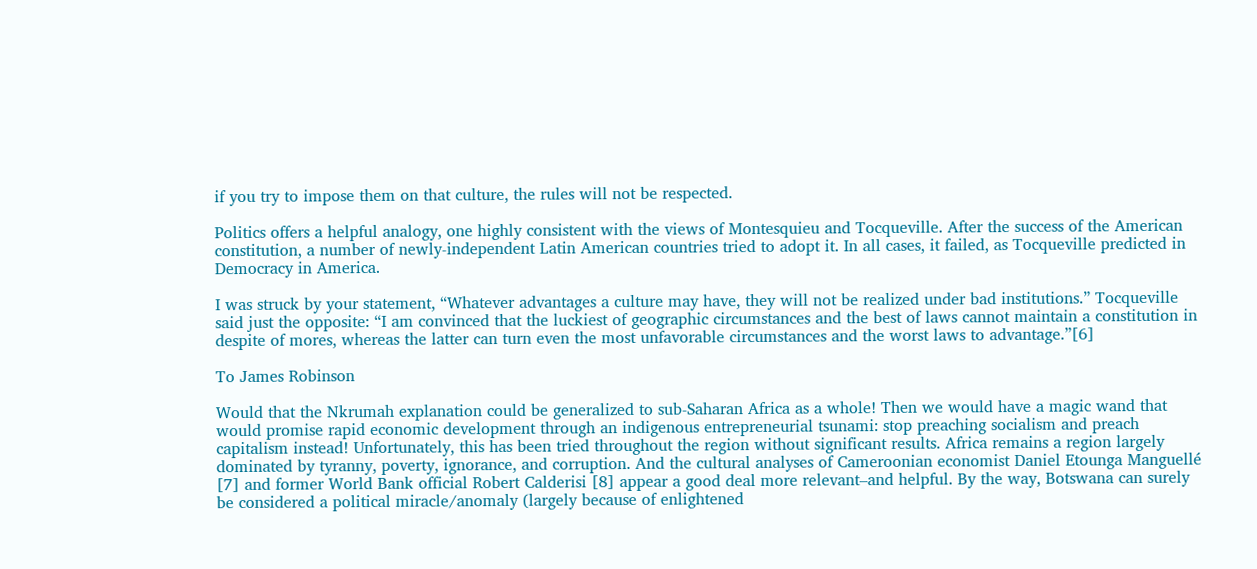if you try to impose them on that culture, the rules will not be respected.

Politics offers a helpful analogy, one highly consistent with the views of Montesquieu and Tocqueville. After the success of the American constitution, a number of newly-independent Latin American countries tried to adopt it. In all cases, it failed, as Tocqueville predicted in Democracy in America.

I was struck by your statement, “Whatever advantages a culture may have, they will not be realized under bad institutions.” Tocqueville said just the opposite: “I am convinced that the luckiest of geographic circumstances and the best of laws cannot maintain a constitution in despite of mores, whereas the latter can turn even the most unfavorable circumstances and the worst laws to advantage.”[6]

To James Robinson

Would that the Nkrumah explanation could be generalized to sub-Saharan Africa as a whole! Then we would have a magic wand that would promise rapid economic development through an indigenous entrepreneurial tsunami: stop preaching socialism and preach capitalism instead! Unfortunately, this has been tried throughout the region without significant results. Africa remains a region largely dominated by tyranny, poverty, ignorance, and corruption. And the cultural analyses of Cameroonian economist Daniel Etounga Manguellé [7] and former World Bank official Robert Calderisi [8] appear a good deal more relevant–and helpful. By the way, Botswana can surely be considered a political miracle/anomaly (largely because of enlightened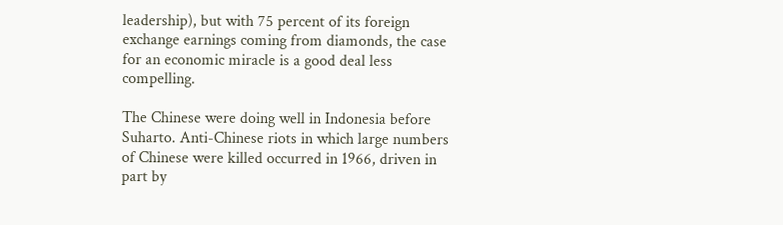leadership), but with 75 percent of its foreign exchange earnings coming from diamonds, the case for an economic miracle is a good deal less compelling.

The Chinese were doing well in Indonesia before Suharto. Anti-Chinese riots in which large numbers of Chinese were killed occurred in 1966, driven in part by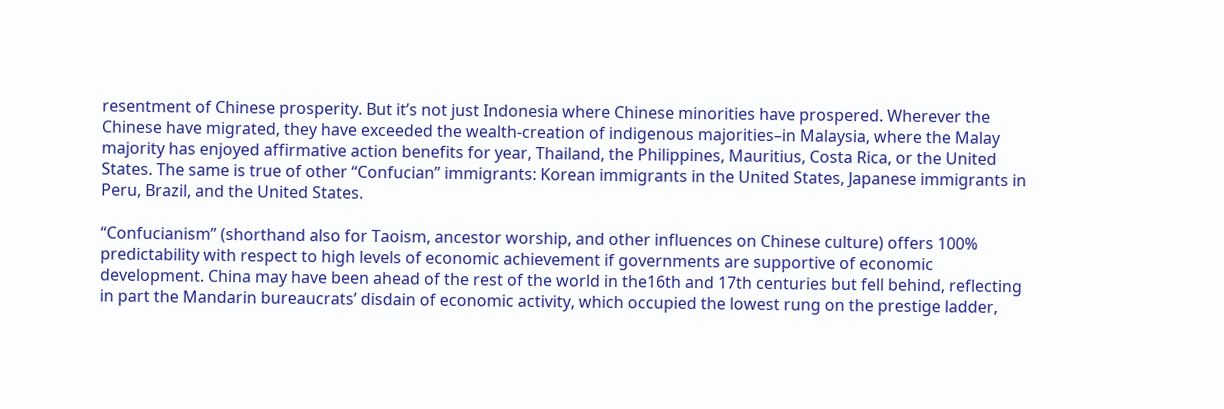resentment of Chinese prosperity. But it’s not just Indonesia where Chinese minorities have prospered. Wherever the Chinese have migrated, they have exceeded the wealth-creation of indigenous majorities–in Malaysia, where the Malay majority has enjoyed affirmative action benefits for year, Thailand, the Philippines, Mauritius, Costa Rica, or the United States. The same is true of other “Confucian” immigrants: Korean immigrants in the United States, Japanese immigrants in Peru, Brazil, and the United States.

“Confucianism” (shorthand also for Taoism, ancestor worship, and other influences on Chinese culture) offers 100% predictability with respect to high levels of economic achievement if governments are supportive of economic development. China may have been ahead of the rest of the world in the16th and 17th centuries but fell behind, reflecting in part the Mandarin bureaucrats’ disdain of economic activity, which occupied the lowest rung on the prestige ladder,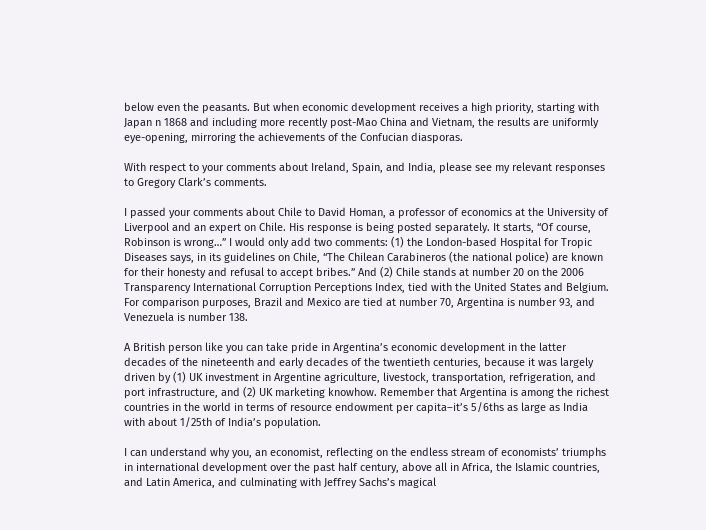below even the peasants. But when economic development receives a high priority, starting with Japan n 1868 and including more recently post-Mao China and Vietnam, the results are uniformly eye-opening, mirroring the achievements of the Confucian diasporas.

With respect to your comments about Ireland, Spain, and India, please see my relevant responses to Gregory Clark’s comments.

I passed your comments about Chile to David Homan, a professor of economics at the University of Liverpool and an expert on Chile. His response is being posted separately. It starts, “Of course, Robinson is wrong…” I would only add two comments: (1) the London-based Hospital for Tropic Diseases says, in its guidelines on Chile, “The Chilean Carabineros (the national police) are known for their honesty and refusal to accept bribes.” And (2) Chile stands at number 20 on the 2006 Transparency International Corruption Perceptions Index, tied with the United States and Belgium. For comparison purposes, Brazil and Mexico are tied at number 70, Argentina is number 93, and Venezuela is number 138.

A British person like you can take pride in Argentina’s economic development in the latter decades of the nineteenth and early decades of the twentieth centuries, because it was largely driven by (1) UK investment in Argentine agriculture, livestock, transportation, refrigeration, and port infrastructure, and (2) UK marketing knowhow. Remember that Argentina is among the richest countries in the world in terms of resource endowment per capita–it’s 5/6ths as large as India with about 1/25th of India’s population.

I can understand why you, an economist, reflecting on the endless stream of economists’ triumphs in international development over the past half century, above all in Africa, the Islamic countries, and Latin America, and culminating with Jeffrey Sachs’s magical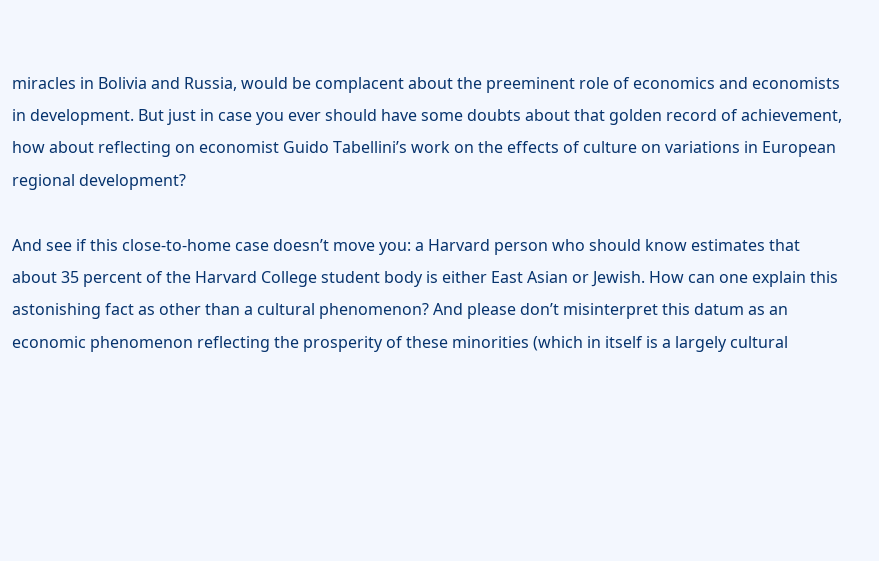miracles in Bolivia and Russia, would be complacent about the preeminent role of economics and economists in development. But just in case you ever should have some doubts about that golden record of achievement, how about reflecting on economist Guido Tabellini’s work on the effects of culture on variations in European regional development?

And see if this close-to-home case doesn’t move you: a Harvard person who should know estimates that about 35 percent of the Harvard College student body is either East Asian or Jewish. How can one explain this astonishing fact as other than a cultural phenomenon? And please don’t misinterpret this datum as an economic phenomenon reflecting the prosperity of these minorities (which in itself is a largely cultural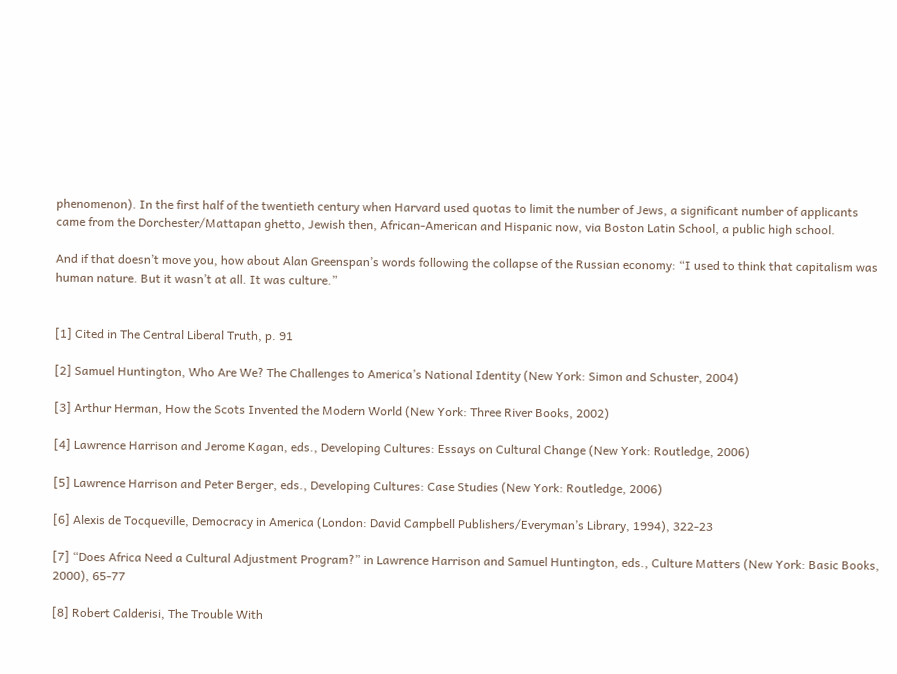phenomenon). In the first half of the twentieth century when Harvard used quotas to limit the number of Jews, a significant number of applicants came from the Dorchester/Mattapan ghetto, Jewish then, African-American and Hispanic now, via Boston Latin School, a public high school.

And if that doesn’t move you, how about Alan Greenspan’s words following the collapse of the Russian economy: “I used to think that capitalism was human nature. But it wasn’t at all. It was culture.”


[1] Cited in The Central Liberal Truth, p. 91

[2] Samuel Huntington, Who Are We? The Challenges to America’s National Identity (New York: Simon and Schuster, 2004)

[3] Arthur Herman, How the Scots Invented the Modern World (New York: Three River Books, 2002)

[4] Lawrence Harrison and Jerome Kagan, eds., Developing Cultures: Essays on Cultural Change (New York: Routledge, 2006)

[5] Lawrence Harrison and Peter Berger, eds., Developing Cultures: Case Studies (New York: Routledge, 2006)

[6] Alexis de Tocqueville, Democracy in America (London: David Campbell Publishers/Everyman’s Library, 1994), 322-23

[7] “Does Africa Need a Cultural Adjustment Program?” in Lawrence Harrison and Samuel Huntington, eds., Culture Matters (New York: Basic Books, 2000), 65-77

[8] Robert Calderisi, The Trouble With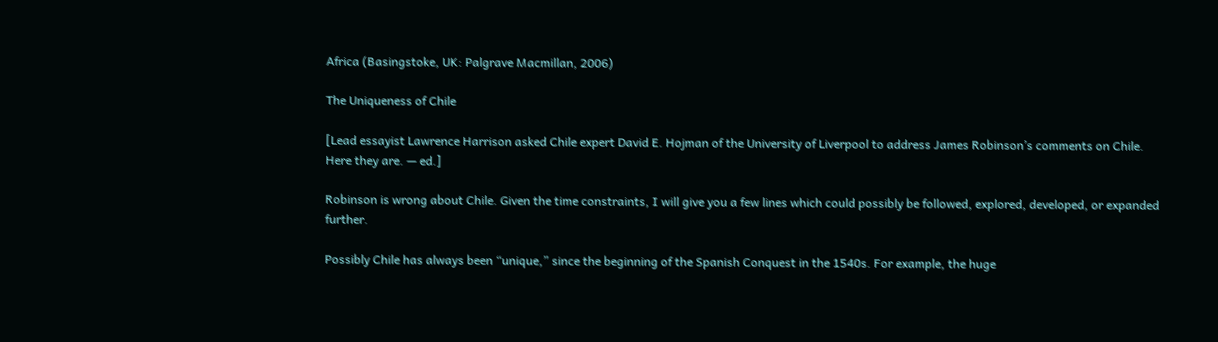Africa (Basingstoke, UK: Palgrave Macmillan, 2006)

The Uniqueness of Chile

[Lead essayist Lawrence Harrison asked Chile expert David E. Hojman of the University of Liverpool to address James Robinson’s comments on Chile. Here they are. — ed.]

Robinson is wrong about Chile. Given the time constraints, I will give you a few lines which could possibly be followed, explored, developed, or expanded further.

Possibly Chile has always been “unique,” since the beginning of the Spanish Conquest in the 1540s. For example, the huge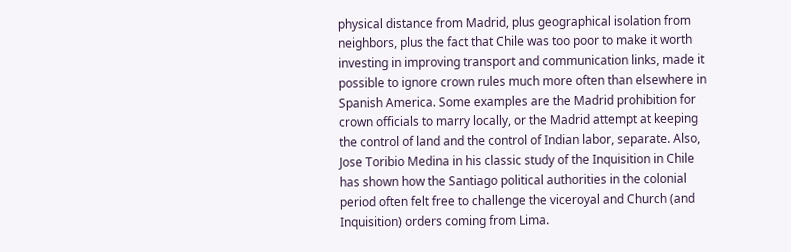physical distance from Madrid, plus geographical isolation from neighbors, plus the fact that Chile was too poor to make it worth investing in improving transport and communication links, made it possible to ignore crown rules much more often than elsewhere in Spanish America. Some examples are the Madrid prohibition for crown officials to marry locally, or the Madrid attempt at keeping the control of land and the control of Indian labor, separate. Also, Jose Toribio Medina in his classic study of the Inquisition in Chile has shown how the Santiago political authorities in the colonial period often felt free to challenge the viceroyal and Church (and Inquisition) orders coming from Lima.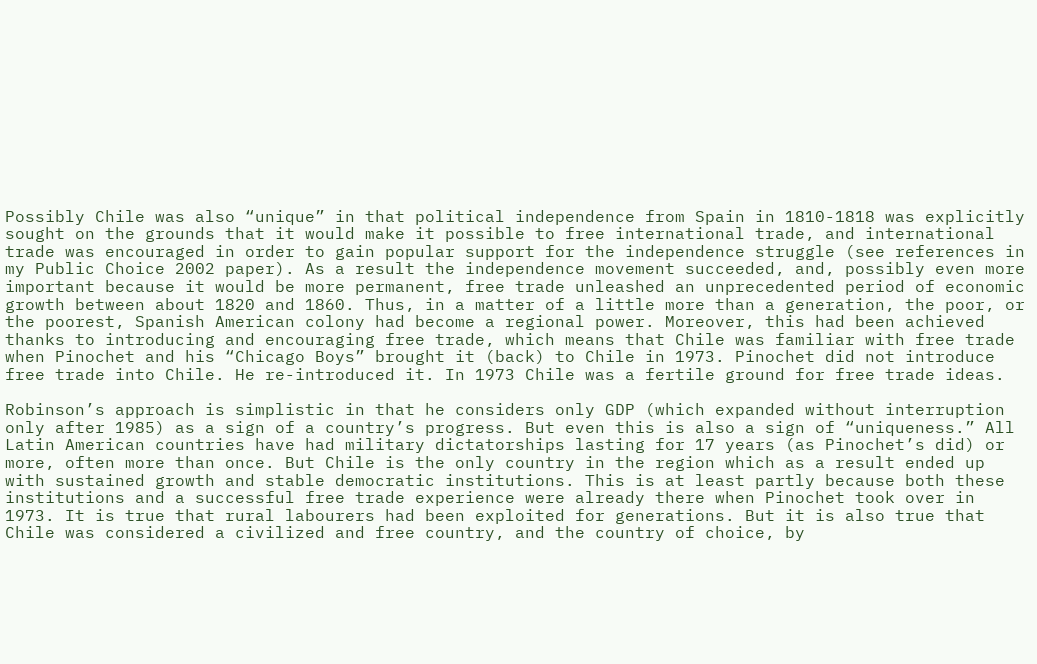Possibly Chile was also “unique” in that political independence from Spain in 1810-1818 was explicitly sought on the grounds that it would make it possible to free international trade, and international trade was encouraged in order to gain popular support for the independence struggle (see references in my Public Choice 2002 paper). As a result the independence movement succeeded, and, possibly even more important because it would be more permanent, free trade unleashed an unprecedented period of economic growth between about 1820 and 1860. Thus, in a matter of a little more than a generation, the poor, or the poorest, Spanish American colony had become a regional power. Moreover, this had been achieved thanks to introducing and encouraging free trade, which means that Chile was familiar with free trade when Pinochet and his “Chicago Boys” brought it (back) to Chile in 1973. Pinochet did not introduce free trade into Chile. He re-introduced it. In 1973 Chile was a fertile ground for free trade ideas.

Robinson’s approach is simplistic in that he considers only GDP (which expanded without interruption only after 1985) as a sign of a country’s progress. But even this is also a sign of “uniqueness.” All Latin American countries have had military dictatorships lasting for 17 years (as Pinochet’s did) or more, often more than once. But Chile is the only country in the region which as a result ended up with sustained growth and stable democratic institutions. This is at least partly because both these institutions and a successful free trade experience were already there when Pinochet took over in 1973. It is true that rural labourers had been exploited for generations. But it is also true that Chile was considered a civilized and free country, and the country of choice, by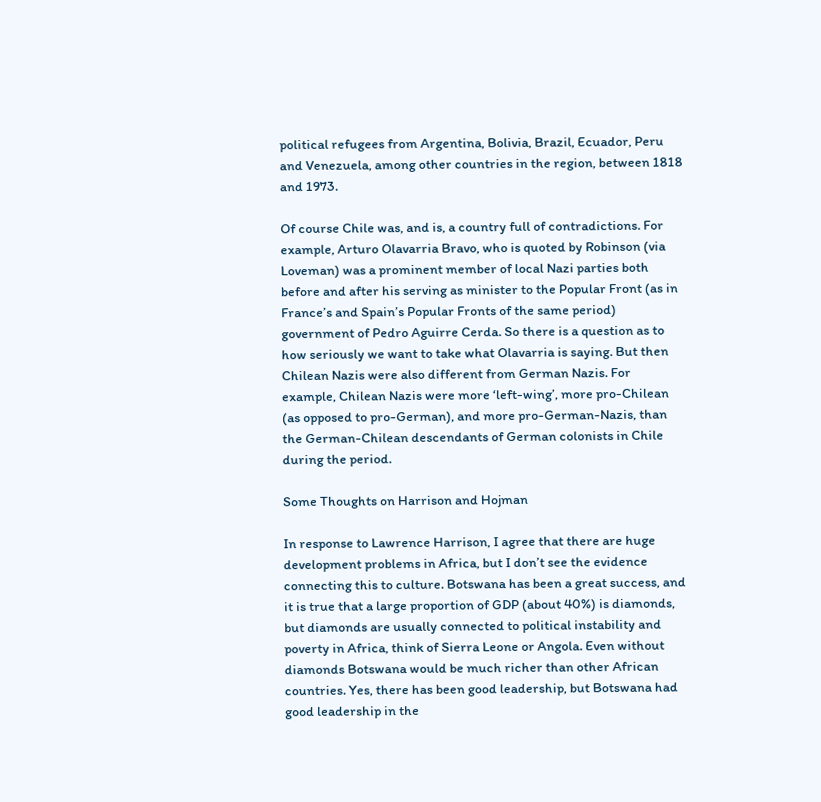political refugees from Argentina, Bolivia, Brazil, Ecuador, Peru and Venezuela, among other countries in the region, between 1818 and 1973.

Of course Chile was, and is, a country full of contradictions. For example, Arturo Olavarria Bravo, who is quoted by Robinson (via Loveman) was a prominent member of local Nazi parties both before and after his serving as minister to the Popular Front (as in France’s and Spain’s Popular Fronts of the same period) government of Pedro Aguirre Cerda. So there is a question as to how seriously we want to take what Olavarria is saying. But then Chilean Nazis were also different from German Nazis. For example, Chilean Nazis were more ‘left-wing’, more pro-Chilean (as opposed to pro-German), and more pro-German-Nazis, than the German-Chilean descendants of German colonists in Chile during the period.

Some Thoughts on Harrison and Hojman

In response to Lawrence Harrison, I agree that there are huge development problems in Africa, but I don’t see the evidence connecting this to culture. Botswana has been a great success, and it is true that a large proportion of GDP (about 40%) is diamonds, but diamonds are usually connected to political instability and poverty in Africa, think of Sierra Leone or Angola. Even without diamonds Botswana would be much richer than other African countries. Yes, there has been good leadership, but Botswana had good leadership in the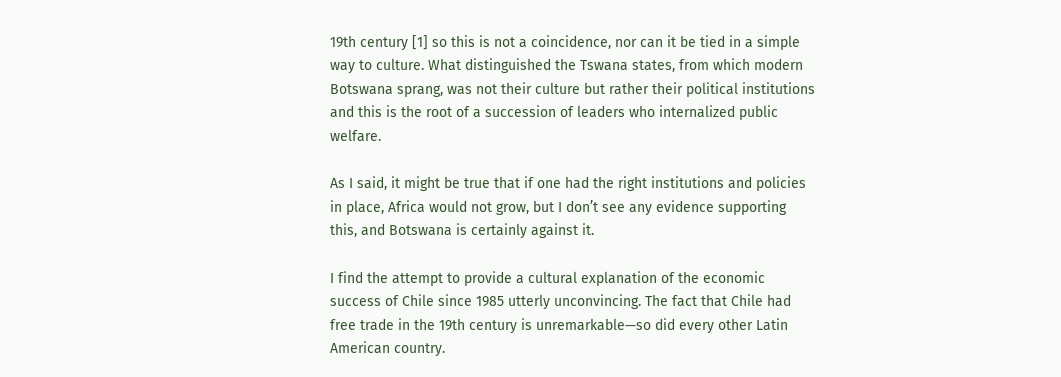19th century [1] so this is not a coincidence, nor can it be tied in a simple way to culture. What distinguished the Tswana states, from which modern Botswana sprang, was not their culture but rather their political institutions and this is the root of a succession of leaders who internalized public welfare.

As I said, it might be true that if one had the right institutions and policies in place, Africa would not grow, but I don’t see any evidence supporting this, and Botswana is certainly against it.

I find the attempt to provide a cultural explanation of the economic success of Chile since 1985 utterly unconvincing. The fact that Chile had free trade in the 19th century is unremarkable—so did every other Latin American country.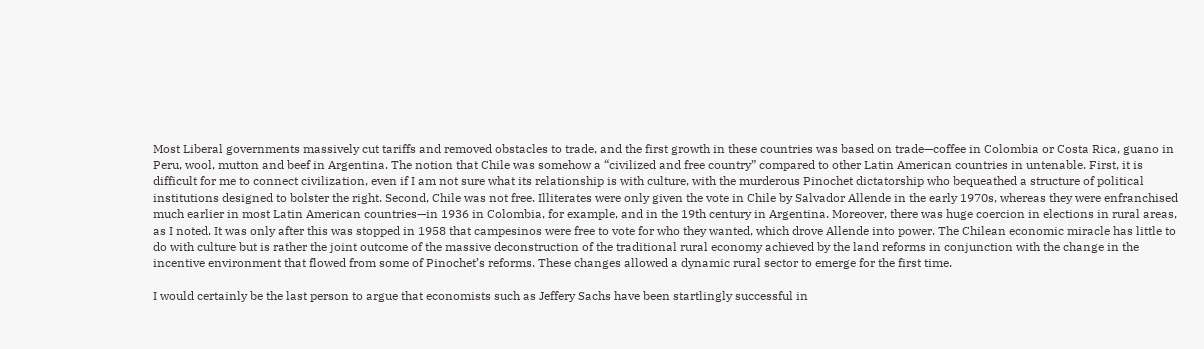Most Liberal governments massively cut tariffs and removed obstacles to trade, and the first growth in these countries was based on trade—coffee in Colombia or Costa Rica, guano in Peru, wool, mutton and beef in Argentina. The notion that Chile was somehow a “civilized and free country” compared to other Latin American countries in untenable. First, it is difficult for me to connect civilization, even if I am not sure what its relationship is with culture, with the murderous Pinochet dictatorship who bequeathed a structure of political institutions designed to bolster the right. Second, Chile was not free. Illiterates were only given the vote in Chile by Salvador Allende in the early 1970s, whereas they were enfranchised much earlier in most Latin American countries—in 1936 in Colombia, for example, and in the 19th century in Argentina. Moreover, there was huge coercion in elections in rural areas, as I noted. It was only after this was stopped in 1958 that campesinos were free to vote for who they wanted, which drove Allende into power. The Chilean economic miracle has little to do with culture but is rather the joint outcome of the massive deconstruction of the traditional rural economy achieved by the land reforms in conjunction with the change in the incentive environment that flowed from some of Pinochet’s reforms. These changes allowed a dynamic rural sector to emerge for the first time.

I would certainly be the last person to argue that economists such as Jeffery Sachs have been startlingly successful in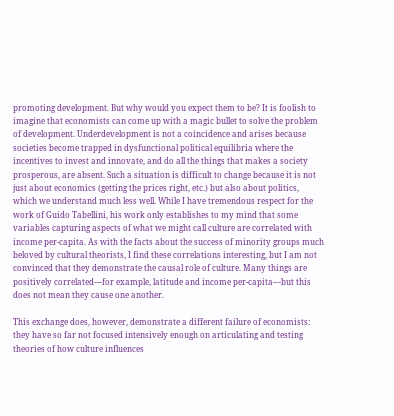promoting development. But why would you expect them to be? It is foolish to imagine that economists can come up with a magic bullet to solve the problem of development. Underdevelopment is not a coincidence and arises because societies become trapped in dysfunctional political equilibria where the incentives to invest and innovate, and do all the things that makes a society prosperous, are absent. Such a situation is difficult to change because it is not just about economics (getting the prices right, etc.) but also about politics, which we understand much less well. While I have tremendous respect for the work of Guido Tabellini, his work only establishes to my mind that some variables capturing aspects of what we might call culture are correlated with income per-capita. As with the facts about the success of minority groups much beloved by cultural theorists, I find these correlations interesting, but I am not convinced that they demonstrate the causal role of culture. Many things are positively correlated—for example, latitude and income per-capita—but this does not mean they cause one another.

This exchange does, however, demonstrate a different failure of economists: they have so far not focused intensively enough on articulating and testing theories of how culture influences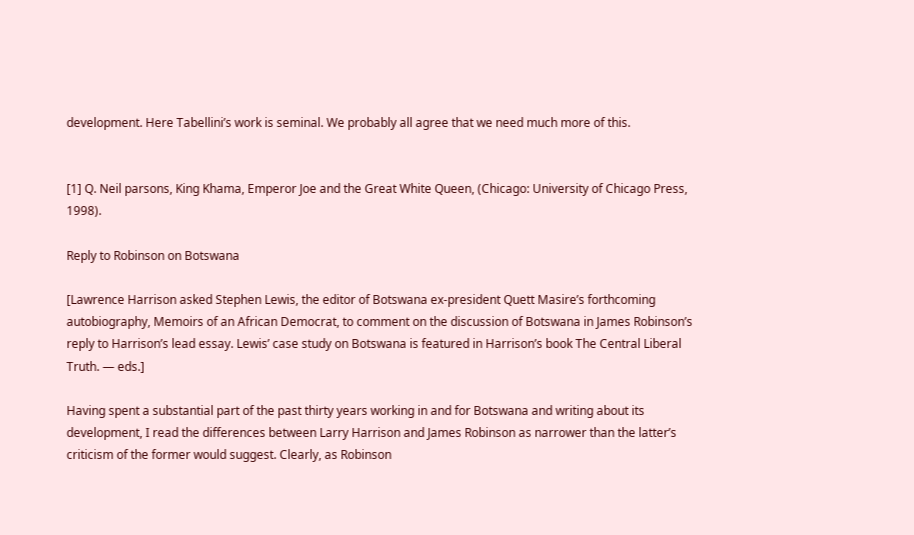development. Here Tabellini’s work is seminal. We probably all agree that we need much more of this.


[1] Q. Neil parsons, King Khama, Emperor Joe and the Great White Queen, (Chicago: University of Chicago Press, 1998).

Reply to Robinson on Botswana

[Lawrence Harrison asked Stephen Lewis, the editor of Botswana ex-president Quett Masire’s forthcoming autobiography, Memoirs of an African Democrat, to comment on the discussion of Botswana in James Robinson’s reply to Harrison’s lead essay. Lewis’ case study on Botswana is featured in Harrison’s book The Central Liberal Truth. — eds.]

Having spent a substantial part of the past thirty years working in and for Botswana and writing about its development, I read the differences between Larry Harrison and James Robinson as narrower than the latter’s criticism of the former would suggest. Clearly, as Robinson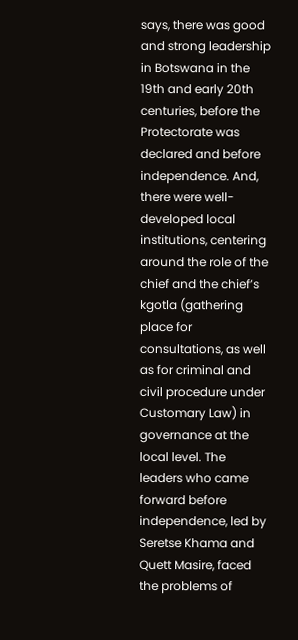says, there was good and strong leadership in Botswana in the 19th and early 20th centuries, before the Protectorate was declared and before independence. And, there were well-developed local institutions, centering around the role of the chief and the chief’s kgotla (gathering place for consultations, as well as for criminal and civil procedure under Customary Law) in governance at the local level. The leaders who came forward before independence, led by Seretse Khama and Quett Masire, faced the problems of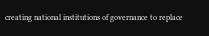creating national institutions of governance to replace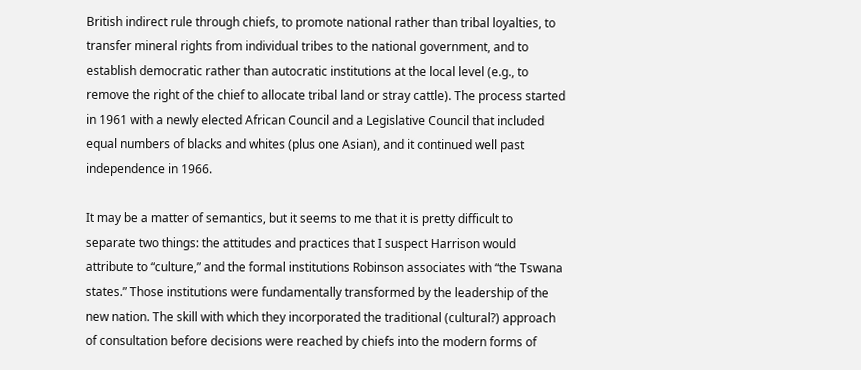British indirect rule through chiefs, to promote national rather than tribal loyalties, to transfer mineral rights from individual tribes to the national government, and to establish democratic rather than autocratic institutions at the local level (e.g., to remove the right of the chief to allocate tribal land or stray cattle). The process started in 1961 with a newly elected African Council and a Legislative Council that included equal numbers of blacks and whites (plus one Asian), and it continued well past independence in 1966.

It may be a matter of semantics, but it seems to me that it is pretty difficult to separate two things: the attitudes and practices that I suspect Harrison would attribute to “culture,” and the formal institutions Robinson associates with “the Tswana states.” Those institutions were fundamentally transformed by the leadership of the new nation. The skill with which they incorporated the traditional (cultural?) approach of consultation before decisions were reached by chiefs into the modern forms of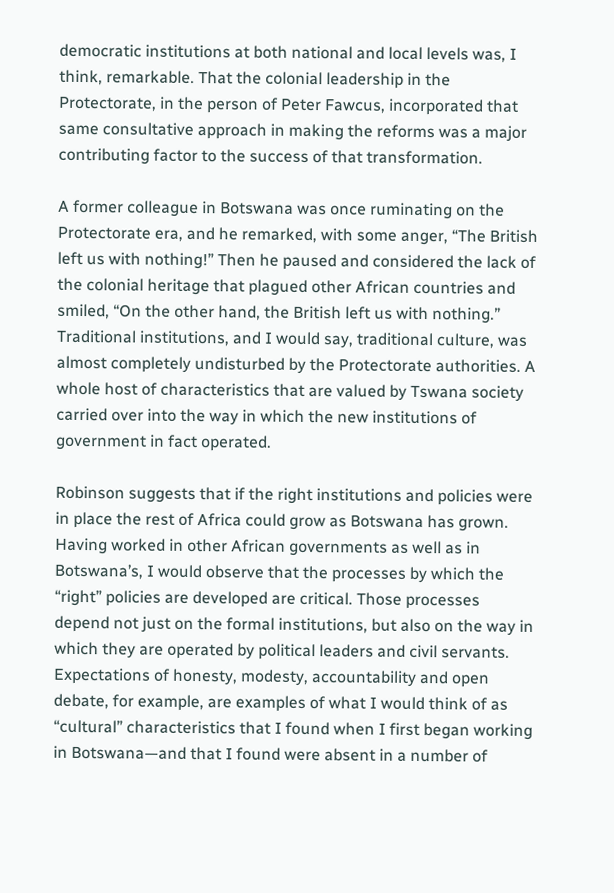democratic institutions at both national and local levels was, I think, remarkable. That the colonial leadership in the Protectorate, in the person of Peter Fawcus, incorporated that same consultative approach in making the reforms was a major contributing factor to the success of that transformation.

A former colleague in Botswana was once ruminating on the Protectorate era, and he remarked, with some anger, “The British left us with nothing!” Then he paused and considered the lack of the colonial heritage that plagued other African countries and smiled, “On the other hand, the British left us with nothing.” Traditional institutions, and I would say, traditional culture, was almost completely undisturbed by the Protectorate authorities. A whole host of characteristics that are valued by Tswana society carried over into the way in which the new institutions of government in fact operated.

Robinson suggests that if the right institutions and policies were in place the rest of Africa could grow as Botswana has grown. Having worked in other African governments as well as in Botswana’s, I would observe that the processes by which the “right” policies are developed are critical. Those processes depend not just on the formal institutions, but also on the way in which they are operated by political leaders and civil servants. Expectations of honesty, modesty, accountability and open debate, for example, are examples of what I would think of as “cultural” characteristics that I found when I first began working in Botswana—and that I found were absent in a number of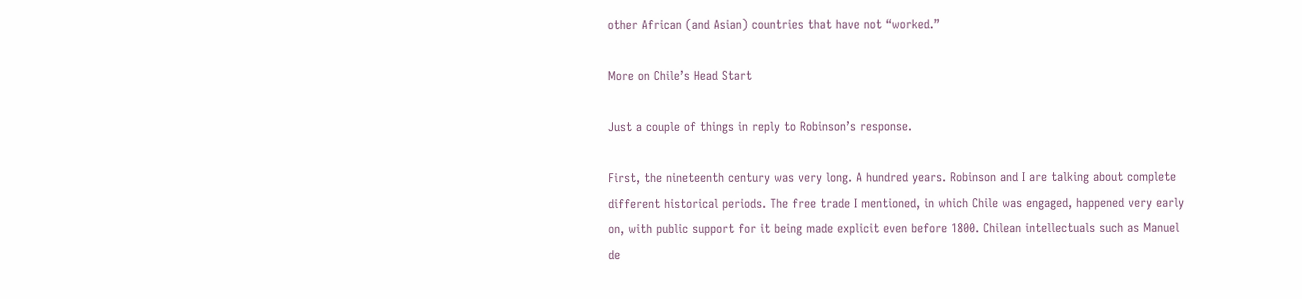other African (and Asian) countries that have not “worked.”

More on Chile’s Head Start

Just a couple of things in reply to Robinson’s response.

First, the nineteenth century was very long. A hundred years. Robinson and I are talking about complete different historical periods. The free trade I mentioned, in which Chile was engaged, happened very early on, with public support for it being made explicit even before 1800. Chilean intellectuals such as Manuel de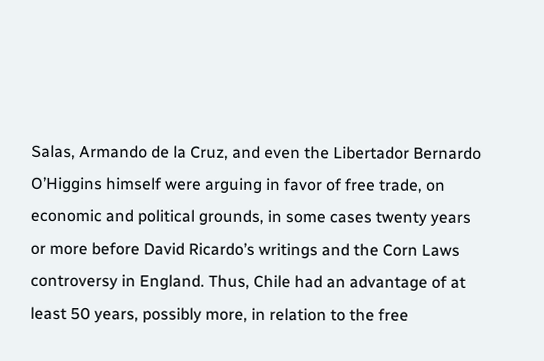Salas, Armando de la Cruz, and even the Libertador Bernardo O’Higgins himself were arguing in favor of free trade, on economic and political grounds, in some cases twenty years or more before David Ricardo’s writings and the Corn Laws controversy in England. Thus, Chile had an advantage of at least 50 years, possibly more, in relation to the free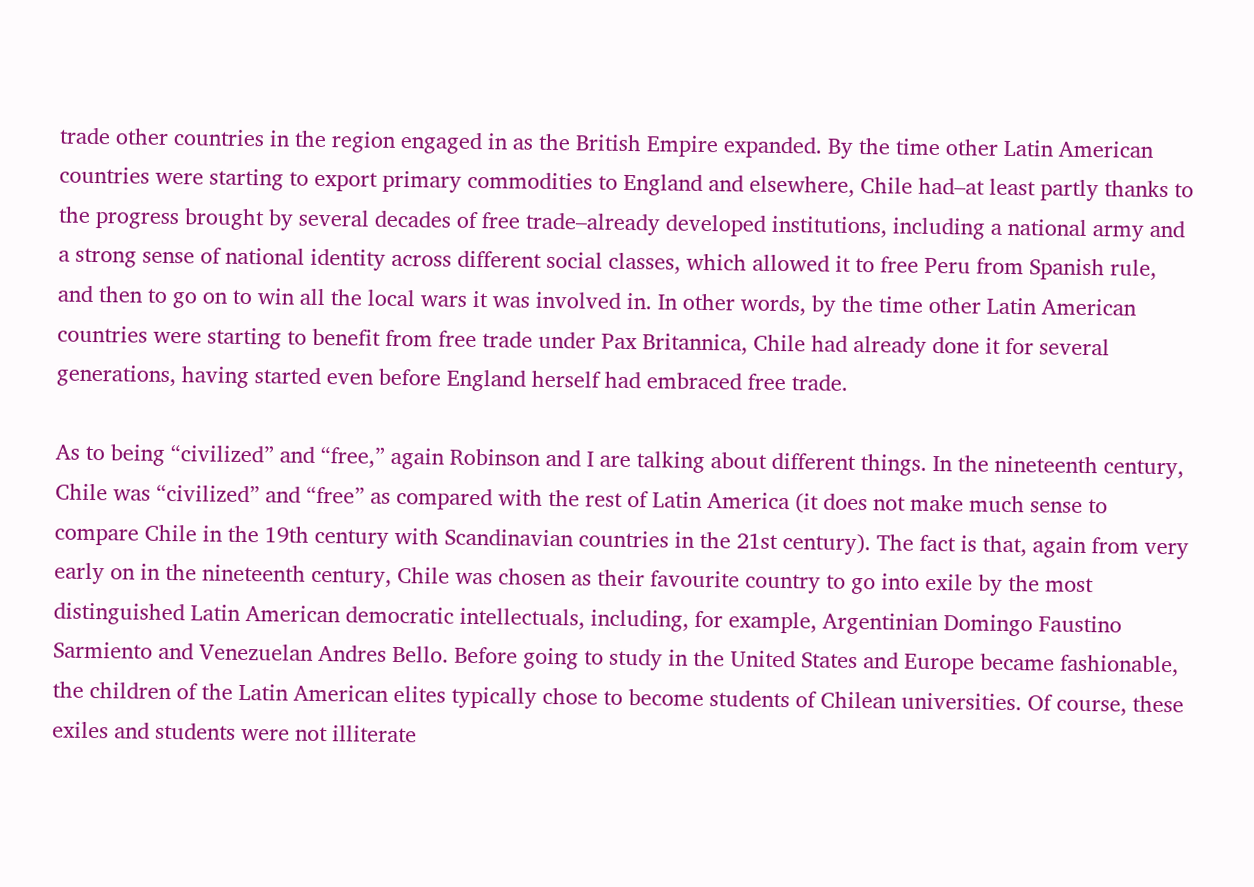trade other countries in the region engaged in as the British Empire expanded. By the time other Latin American countries were starting to export primary commodities to England and elsewhere, Chile had–at least partly thanks to the progress brought by several decades of free trade–already developed institutions, including a national army and a strong sense of national identity across different social classes, which allowed it to free Peru from Spanish rule, and then to go on to win all the local wars it was involved in. In other words, by the time other Latin American countries were starting to benefit from free trade under Pax Britannica, Chile had already done it for several generations, having started even before England herself had embraced free trade.

As to being “civilized” and “free,” again Robinson and I are talking about different things. In the nineteenth century, Chile was “civilized” and “free” as compared with the rest of Latin America (it does not make much sense to compare Chile in the 19th century with Scandinavian countries in the 21st century). The fact is that, again from very early on in the nineteenth century, Chile was chosen as their favourite country to go into exile by the most distinguished Latin American democratic intellectuals, including, for example, Argentinian Domingo Faustino Sarmiento and Venezuelan Andres Bello. Before going to study in the United States and Europe became fashionable, the children of the Latin American elites typically chose to become students of Chilean universities. Of course, these exiles and students were not illiterate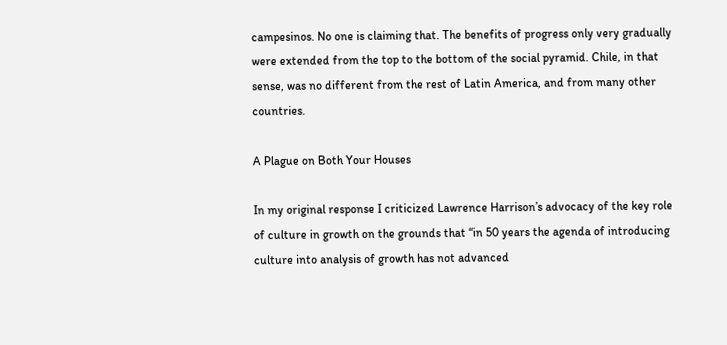campesinos. No one is claiming that. The benefits of progress only very gradually were extended from the top to the bottom of the social pyramid. Chile, in that sense, was no different from the rest of Latin America, and from many other countries.

A Plague on Both Your Houses

In my original response I criticized Lawrence Harrison’s advocacy of the key role of culture in growth on the grounds that “in 50 years the agenda of introducing culture into analysis of growth has not advanced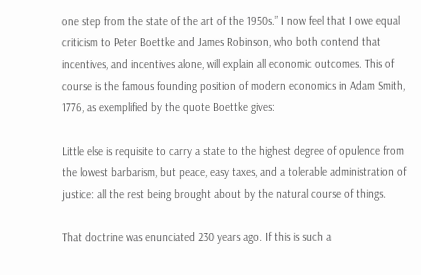one step from the state of the art of the 1950s.” I now feel that I owe equal criticism to Peter Boettke and James Robinson, who both contend that incentives, and incentives alone, will explain all economic outcomes. This of course is the famous founding position of modern economics in Adam Smith, 1776, as exemplified by the quote Boettke gives:

Little else is requisite to carry a state to the highest degree of opulence from the lowest barbarism, but peace, easy taxes, and a tolerable administration of justice: all the rest being brought about by the natural course of things.

That doctrine was enunciated 230 years ago. If this is such a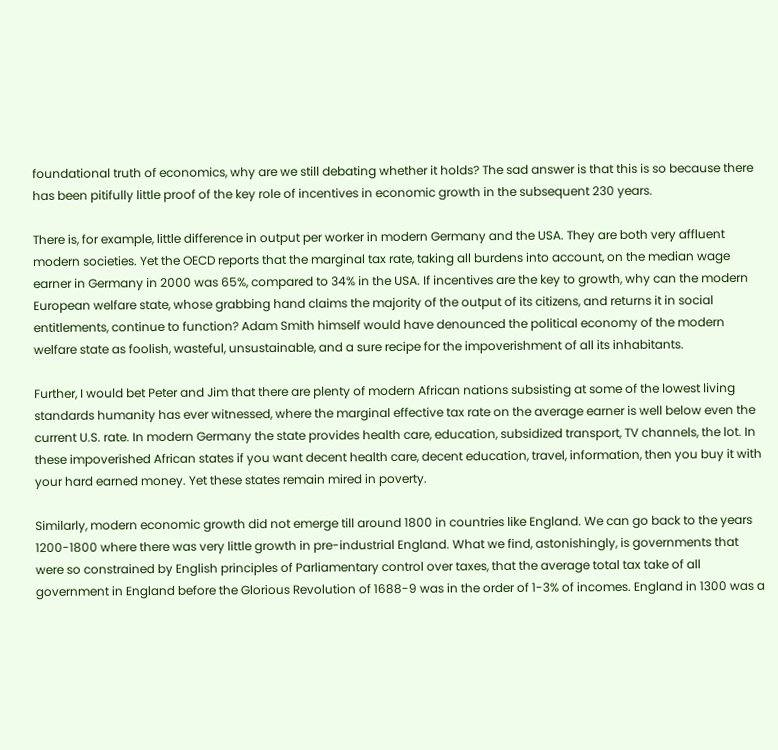foundational truth of economics, why are we still debating whether it holds? The sad answer is that this is so because there has been pitifully little proof of the key role of incentives in economic growth in the subsequent 230 years.

There is, for example, little difference in output per worker in modern Germany and the USA. They are both very affluent modern societies. Yet the OECD reports that the marginal tax rate, taking all burdens into account, on the median wage earner in Germany in 2000 was 65%, compared to 34% in the USA. If incentives are the key to growth, why can the modern European welfare state, whose grabbing hand claims the majority of the output of its citizens, and returns it in social entitlements, continue to function? Adam Smith himself would have denounced the political economy of the modern welfare state as foolish, wasteful, unsustainable, and a sure recipe for the impoverishment of all its inhabitants.

Further, I would bet Peter and Jim that there are plenty of modern African nations subsisting at some of the lowest living standards humanity has ever witnessed, where the marginal effective tax rate on the average earner is well below even the current U.S. rate. In modern Germany the state provides health care, education, subsidized transport, TV channels, the lot. In these impoverished African states if you want decent health care, decent education, travel, information, then you buy it with your hard earned money. Yet these states remain mired in poverty.

Similarly, modern economic growth did not emerge till around 1800 in countries like England. We can go back to the years 1200-1800 where there was very little growth in pre-industrial England. What we find, astonishingly, is governments that were so constrained by English principles of Parliamentary control over taxes, that the average total tax take of all government in England before the Glorious Revolution of 1688-9 was in the order of 1-3% of incomes. England in 1300 was a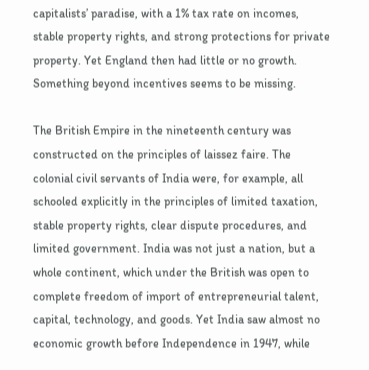capitalists’ paradise, with a 1% tax rate on incomes, stable property rights, and strong protections for private property. Yet England then had little or no growth. Something beyond incentives seems to be missing.

The British Empire in the nineteenth century was constructed on the principles of laissez faire. The colonial civil servants of India were, for example, all schooled explicitly in the principles of limited taxation, stable property rights, clear dispute procedures, and limited government. India was not just a nation, but a whole continent, which under the British was open to complete freedom of import of entrepreneurial talent, capital, technology, and goods. Yet India saw almost no economic growth before Independence in 1947, while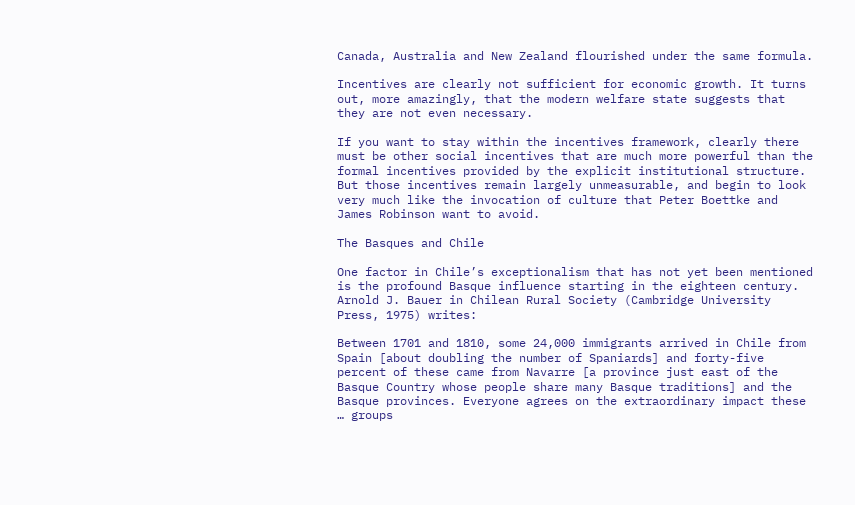Canada, Australia and New Zealand flourished under the same formula.

Incentives are clearly not sufficient for economic growth. It turns out, more amazingly, that the modern welfare state suggests that they are not even necessary.

If you want to stay within the incentives framework, clearly there must be other social incentives that are much more powerful than the formal incentives provided by the explicit institutional structure. But those incentives remain largely unmeasurable, and begin to look very much like the invocation of culture that Peter Boettke and James Robinson want to avoid.

The Basques and Chile

One factor in Chile’s exceptionalism that has not yet been mentioned is the profound Basque influence starting in the eighteen century. Arnold J. Bauer in Chilean Rural Society (Cambridge University Press, 1975) writes:

Between 1701 and 1810, some 24,000 immigrants arrived in Chile from Spain [about doubling the number of Spaniards] and forty-five percent of these came from Navarre [a province just east of the Basque Country whose people share many Basque traditions] and the Basque provinces. Everyone agrees on the extraordinary impact these … groups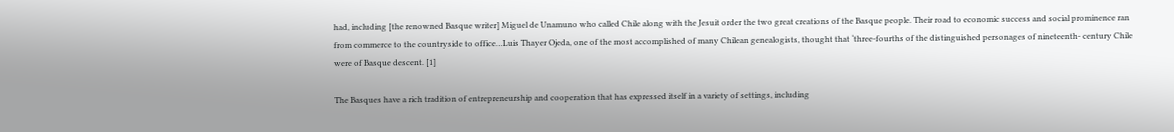had, including [the renowned Basque writer] Miguel de Unamuno who called Chile along with the Jesuit order the two great creations of the Basque people. Their road to economic success and social prominence ran from commerce to the countryside to office…Luis Thayer Ojeda, one of the most accomplished of many Chilean genealogists, thought that ‘three-fourths of the distinguished personages of nineteenth- century Chile were of Basque descent. [1]

The Basques have a rich tradition of entrepreneurship and cooperation that has expressed itself in a variety of settings, including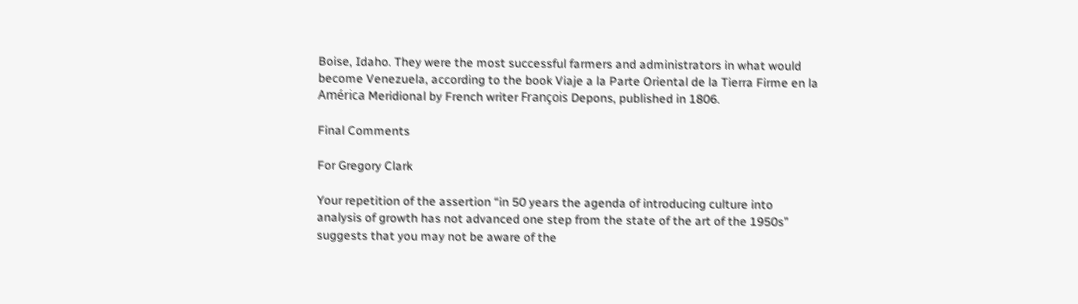Boise, Idaho. They were the most successful farmers and administrators in what would become Venezuela, according to the book Viaje a la Parte Oriental de la Tierra Firme en la América Meridional by French writer François Depons, published in 1806.

Final Comments

For Gregory Clark

Your repetition of the assertion “in 50 years the agenda of introducing culture into analysis of growth has not advanced one step from the state of the art of the 1950s” suggests that you may not be aware of the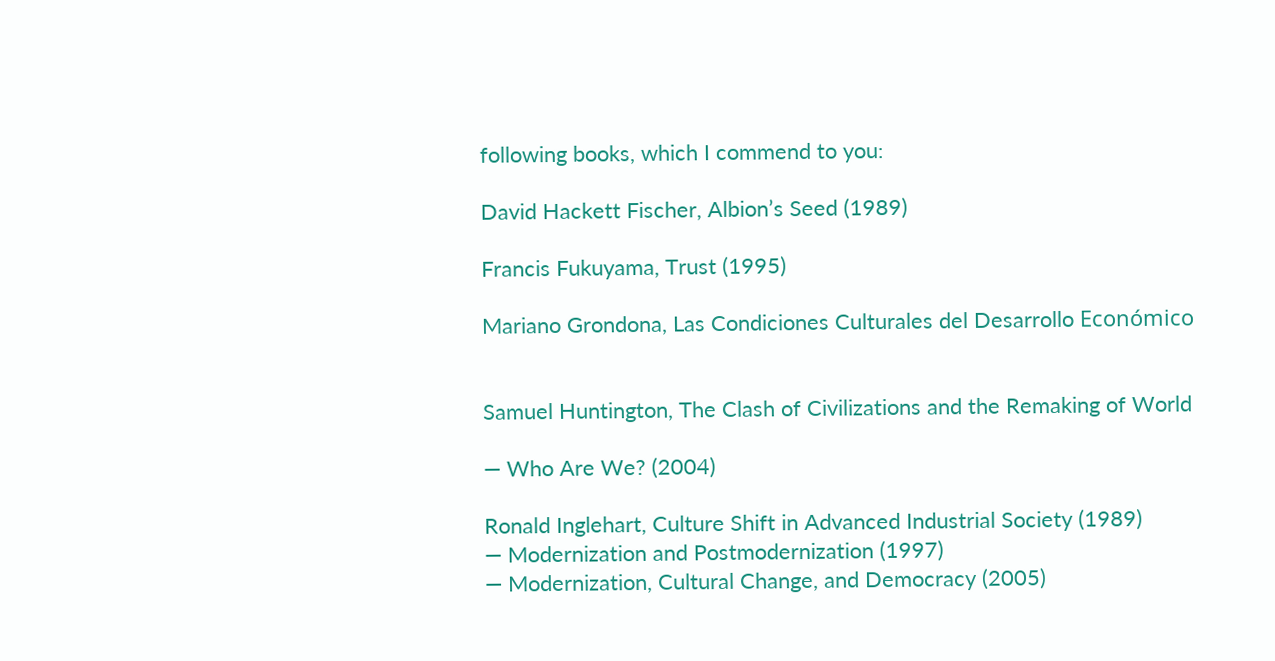following books, which I commend to you:

David Hackett Fischer, Albion’s Seed (1989)

Francis Fukuyama, Trust (1995)

Mariano Grondona, Las Condiciones Culturales del Desarrollo Económico


Samuel Huntington, The Clash of Civilizations and the Remaking of World

— Who Are We? (2004)

Ronald Inglehart, Culture Shift in Advanced Industrial Society (1989)
— Modernization and Postmodernization (1997)
— Modernization, Cultural Change, and Democracy (2005)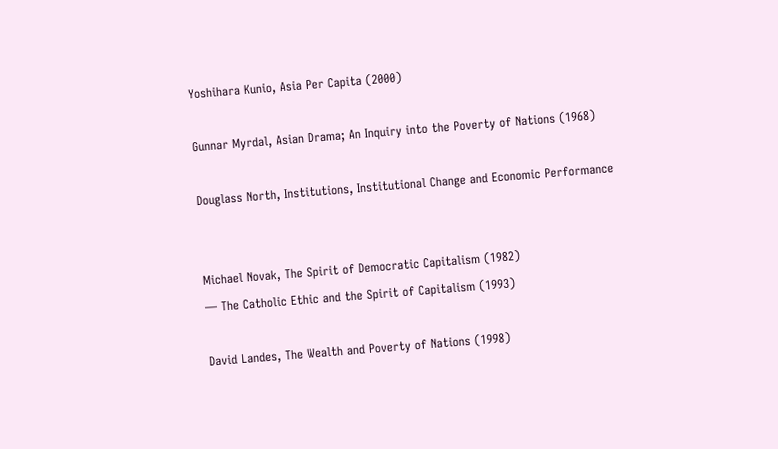Yoshihara Kunio, Asia Per Capita (2000)

Gunnar Myrdal, Asian Drama; An Inquiry into the Poverty of Nations (1968)

Douglass North, Institutions, Institutional Change and Economic Performance


Michael Novak, The Spirit of Democratic Capitalism (1982)
— The Catholic Ethic and the Spirit of Capitalism (1993)

David Landes, The Wealth and Poverty of Nations (1998)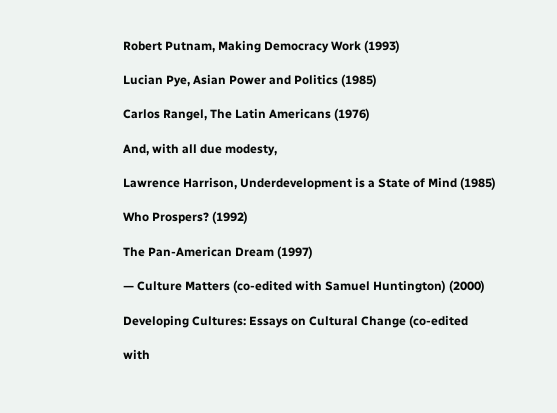Robert Putnam, Making Democracy Work (1993)

Lucian Pye, Asian Power and Politics (1985)

Carlos Rangel, The Latin Americans (1976)

And, with all due modesty,

Lawrence Harrison, Underdevelopment is a State of Mind (1985)

Who Prospers? (1992)

The Pan-American Dream (1997)

— Culture Matters (co-edited with Samuel Huntington) (2000)

Developing Cultures: Essays on Cultural Change (co-edited

with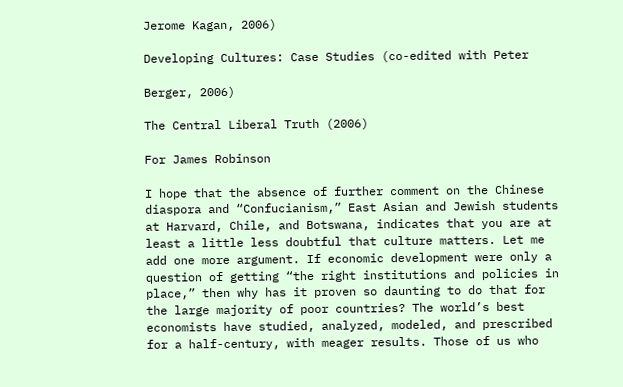Jerome Kagan, 2006)

Developing Cultures: Case Studies (co-edited with Peter

Berger, 2006)

The Central Liberal Truth (2006)

For James Robinson

I hope that the absence of further comment on the Chinese diaspora and “Confucianism,” East Asian and Jewish students at Harvard, Chile, and Botswana, indicates that you are at least a little less doubtful that culture matters. Let me add one more argument. If economic development were only a question of getting “the right institutions and policies in place,” then why has it proven so daunting to do that for the large majority of poor countries? The world’s best economists have studied, analyzed, modeled, and prescribed for a half-century, with meager results. Those of us who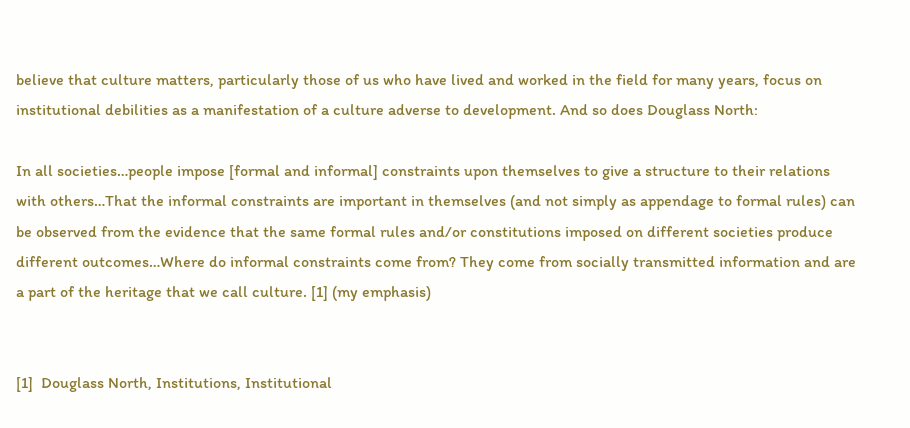believe that culture matters, particularly those of us who have lived and worked in the field for many years, focus on institutional debilities as a manifestation of a culture adverse to development. And so does Douglass North:

In all societies…people impose [formal and informal] constraints upon themselves to give a structure to their relations with others…That the informal constraints are important in themselves (and not simply as appendage to formal rules) can be observed from the evidence that the same formal rules and/or constitutions imposed on different societies produce different outcomes…Where do informal constraints come from? They come from socially transmitted information and are a part of the heritage that we call culture. [1] (my emphasis)


[1]  Douglass North, Institutions, Institutional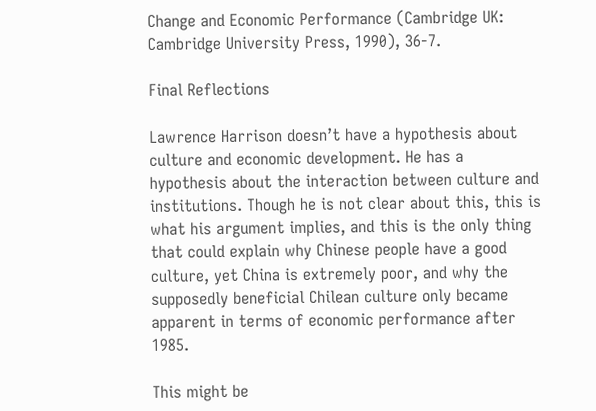Change and Economic Performance (Cambridge UK: Cambridge University Press, 1990), 36-7.

Final Reflections

Lawrence Harrison doesn’t have a hypothesis about culture and economic development. He has a hypothesis about the interaction between culture and institutions. Though he is not clear about this, this is what his argument implies, and this is the only thing that could explain why Chinese people have a good culture, yet China is extremely poor, and why the supposedly beneficial Chilean culture only became apparent in terms of economic performance after 1985.

This might be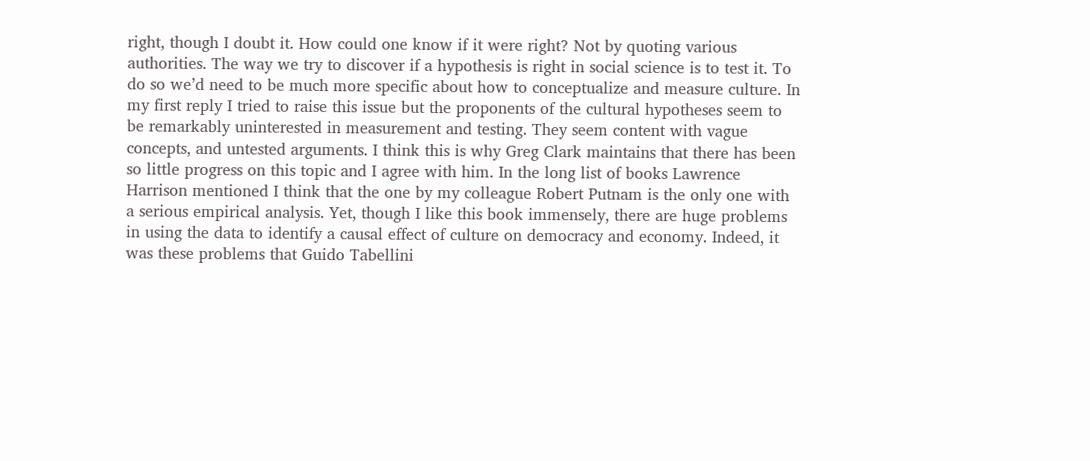right, though I doubt it. How could one know if it were right? Not by quoting various authorities. The way we try to discover if a hypothesis is right in social science is to test it. To do so we’d need to be much more specific about how to conceptualize and measure culture. In my first reply I tried to raise this issue but the proponents of the cultural hypotheses seem to be remarkably uninterested in measurement and testing. They seem content with vague concepts, and untested arguments. I think this is why Greg Clark maintains that there has been so little progress on this topic and I agree with him. In the long list of books Lawrence Harrison mentioned I think that the one by my colleague Robert Putnam is the only one with a serious empirical analysis. Yet, though I like this book immensely, there are huge problems in using the data to identify a causal effect of culture on democracy and economy. Indeed, it was these problems that Guido Tabellini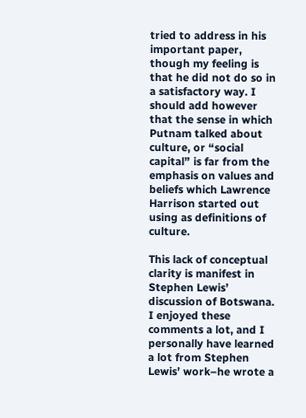tried to address in his important paper, though my feeling is that he did not do so in a satisfactory way. I should add however that the sense in which Putnam talked about culture, or “social capital” is far from the emphasis on values and beliefs which Lawrence Harrison started out using as definitions of culture.

This lack of conceptual clarity is manifest in Stephen Lewis’ discussion of Botswana. I enjoyed these comments a lot, and I personally have learned a lot from Stephen Lewis’ work–he wrote a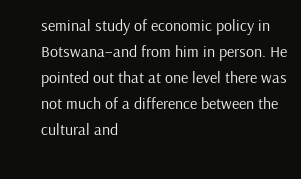seminal study of economic policy in Botswana–and from him in person. He pointed out that at one level there was not much of a difference between the cultural and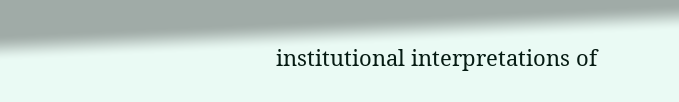institutional interpretations of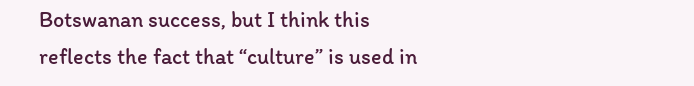Botswanan success, but I think this reflects the fact that “culture” is used in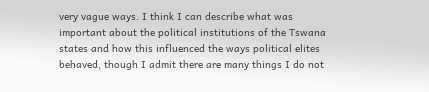very vague ways. I think I can describe what was important about the political institutions of the Tswana states and how this influenced the ways political elites behaved, though I admit there are many things I do not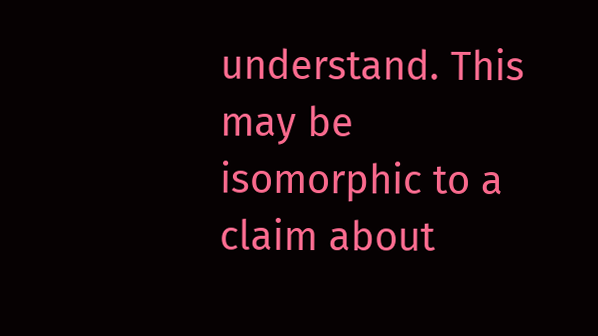understand. This may be isomorphic to a claim about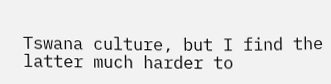Tswana culture, but I find the latter much harder to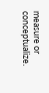measure or conceptualize.